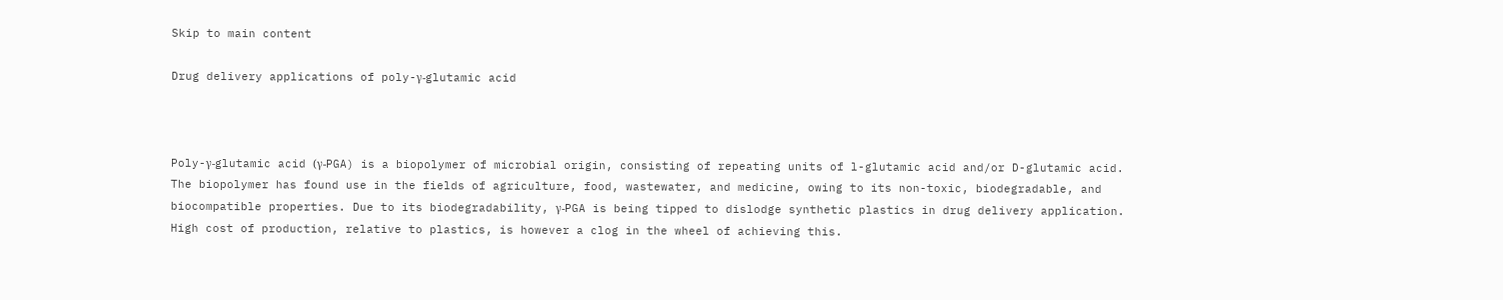Skip to main content

Drug delivery applications of poly-γ-glutamic acid



Poly-γ-glutamic acid (γ-PGA) is a biopolymer of microbial origin, consisting of repeating units of l-glutamic acid and/or D-glutamic acid. The biopolymer has found use in the fields of agriculture, food, wastewater, and medicine, owing to its non-toxic, biodegradable, and biocompatible properties. Due to its biodegradability, γ-PGA is being tipped to dislodge synthetic plastics in drug delivery application. High cost of production, relative to plastics, is however a clog in the wheel of achieving this.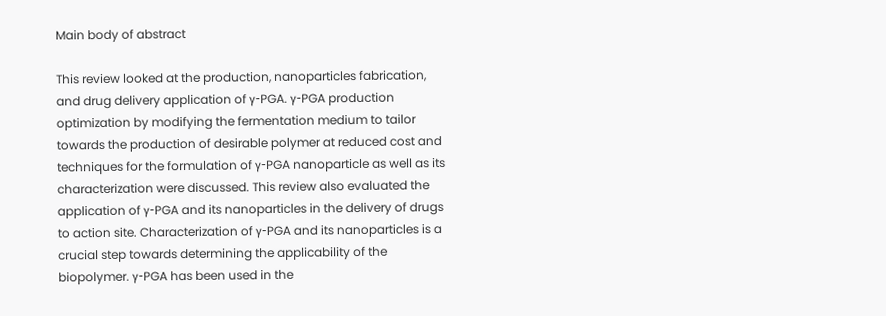Main body of abstract

This review looked at the production, nanoparticles fabrication, and drug delivery application of γ-PGA. γ-PGA production optimization by modifying the fermentation medium to tailor towards the production of desirable polymer at reduced cost and techniques for the formulation of γ-PGA nanoparticle as well as its characterization were discussed. This review also evaluated the application of γ-PGA and its nanoparticles in the delivery of drugs to action site. Characterization of γ-PGA and its nanoparticles is a crucial step towards determining the applicability of the biopolymer. γ-PGA has been used in the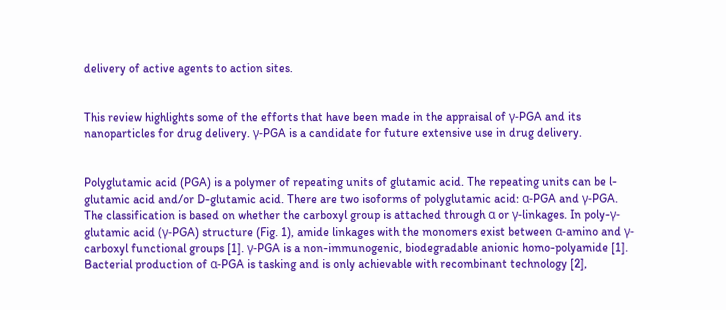delivery of active agents to action sites.


This review highlights some of the efforts that have been made in the appraisal of γ-PGA and its nanoparticles for drug delivery. γ-PGA is a candidate for future extensive use in drug delivery.


Polyglutamic acid (PGA) is a polymer of repeating units of glutamic acid. The repeating units can be l-glutamic acid and/or D-glutamic acid. There are two isoforms of polyglutamic acid: α-PGA and γ-PGA. The classification is based on whether the carboxyl group is attached through α or γ-linkages. In poly-γ-glutamic acid (γ-PGA) structure (Fig. 1), amide linkages with the monomers exist between α-amino and γ-carboxyl functional groups [1]. γ-PGA is a non-immunogenic, biodegradable anionic homo-polyamide [1]. Bacterial production of α-PGA is tasking and is only achievable with recombinant technology [2],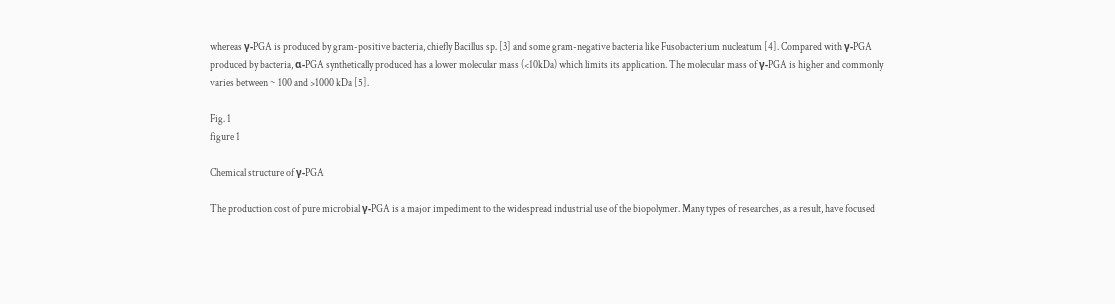whereas γ-PGA is produced by gram-positive bacteria, chiefly Bacillus sp. [3] and some gram-negative bacteria like Fusobacterium nucleatum [4]. Compared with γ-PGA produced by bacteria, α-PGA synthetically produced has a lower molecular mass (<10kDa) which limits its application. The molecular mass of γ-PGA is higher and commonly varies between ~ 100 and >1000 kDa [5].

Fig. 1
figure 1

Chemical structure of γ-PGA

The production cost of pure microbial γ-PGA is a major impediment to the widespread industrial use of the biopolymer. Many types of researches, as a result, have focused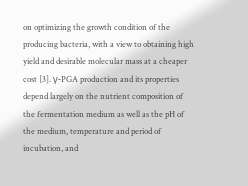on optimizing the growth condition of the producing bacteria, with a view to obtaining high yield and desirable molecular mass at a cheaper cost [3]. γ-PGA production and its properties depend largely on the nutrient composition of the fermentation medium as well as the pH of the medium, temperature and period of incubation, and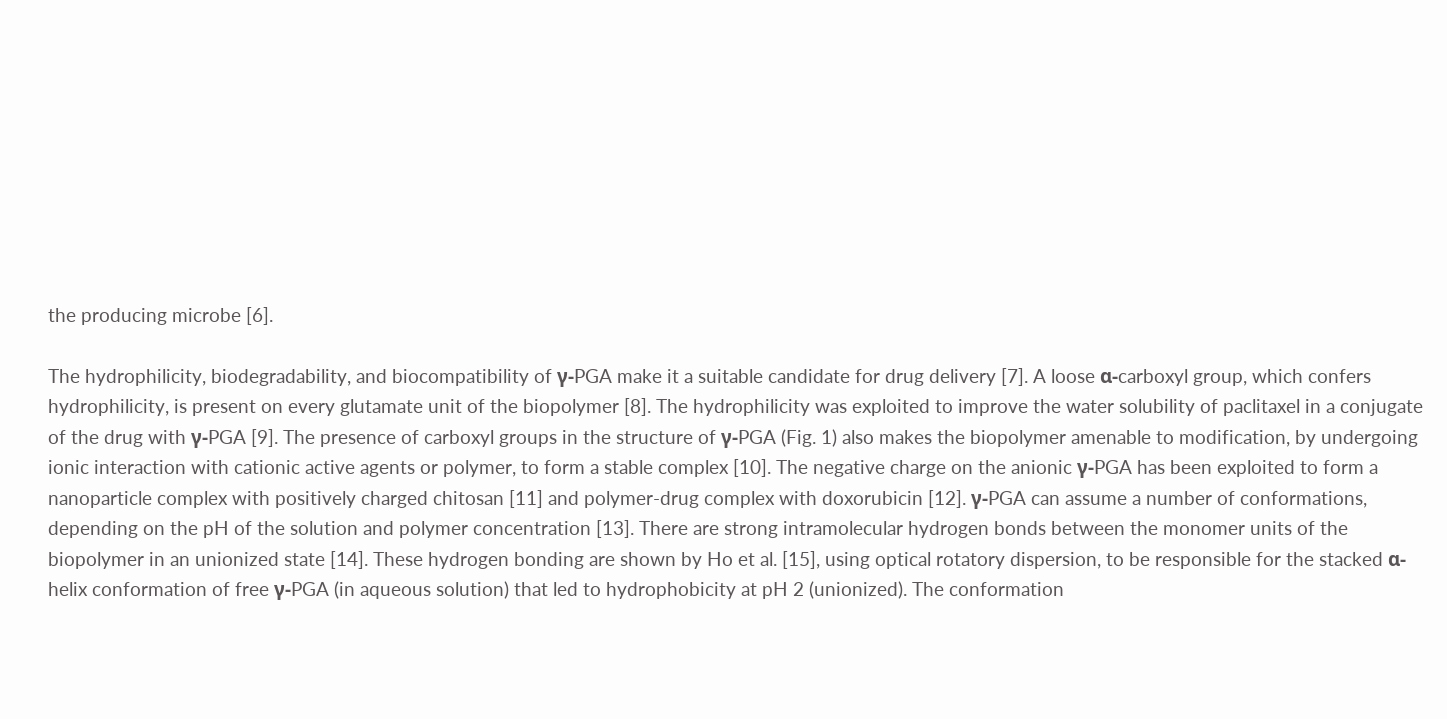the producing microbe [6].

The hydrophilicity, biodegradability, and biocompatibility of γ-PGA make it a suitable candidate for drug delivery [7]. A loose α-carboxyl group, which confers hydrophilicity, is present on every glutamate unit of the biopolymer [8]. The hydrophilicity was exploited to improve the water solubility of paclitaxel in a conjugate of the drug with γ-PGA [9]. The presence of carboxyl groups in the structure of γ-PGA (Fig. 1) also makes the biopolymer amenable to modification, by undergoing ionic interaction with cationic active agents or polymer, to form a stable complex [10]. The negative charge on the anionic γ-PGA has been exploited to form a nanoparticle complex with positively charged chitosan [11] and polymer-drug complex with doxorubicin [12]. γ-PGA can assume a number of conformations, depending on the pH of the solution and polymer concentration [13]. There are strong intramolecular hydrogen bonds between the monomer units of the biopolymer in an unionized state [14]. These hydrogen bonding are shown by Ho et al. [15], using optical rotatory dispersion, to be responsible for the stacked α-helix conformation of free γ-PGA (in aqueous solution) that led to hydrophobicity at pH 2 (unionized). The conformation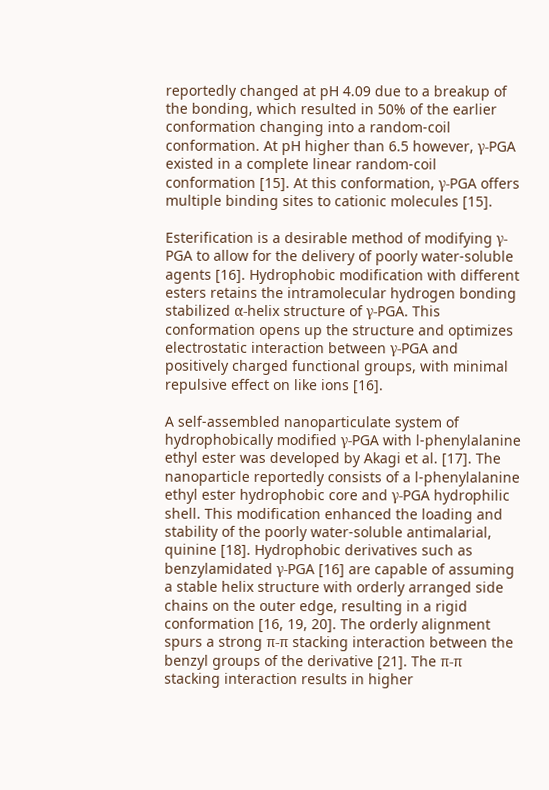reportedly changed at pH 4.09 due to a breakup of the bonding, which resulted in 50% of the earlier conformation changing into a random-coil conformation. At pH higher than 6.5 however, γ-PGA existed in a complete linear random-coil conformation [15]. At this conformation, γ-PGA offers multiple binding sites to cationic molecules [15].

Esterification is a desirable method of modifying γ-PGA to allow for the delivery of poorly water-soluble agents [16]. Hydrophobic modification with different esters retains the intramolecular hydrogen bonding stabilized α-helix structure of γ-PGA. This conformation opens up the structure and optimizes electrostatic interaction between γ-PGA and positively charged functional groups, with minimal repulsive effect on like ions [16].

A self-assembled nanoparticulate system of hydrophobically modified γ-PGA with l-phenylalanine ethyl ester was developed by Akagi et al. [17]. The nanoparticle reportedly consists of a l-phenylalanine ethyl ester hydrophobic core and γ-PGA hydrophilic shell. This modification enhanced the loading and stability of the poorly water-soluble antimalarial, quinine [18]. Hydrophobic derivatives such as benzylamidated γ-PGA [16] are capable of assuming a stable helix structure with orderly arranged side chains on the outer edge, resulting in a rigid conformation [16, 19, 20]. The orderly alignment spurs a strong π-π stacking interaction between the benzyl groups of the derivative [21]. The π-π stacking interaction results in higher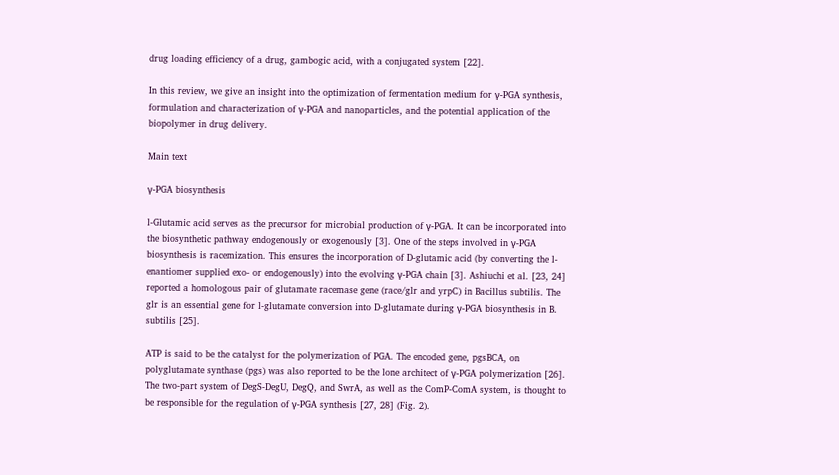drug loading efficiency of a drug, gambogic acid, with a conjugated system [22].

In this review, we give an insight into the optimization of fermentation medium for γ-PGA synthesis, formulation and characterization of γ-PGA and nanoparticles, and the potential application of the biopolymer in drug delivery.

Main text

γ-PGA biosynthesis

l-Glutamic acid serves as the precursor for microbial production of γ-PGA. It can be incorporated into the biosynthetic pathway endogenously or exogenously [3]. One of the steps involved in γ-PGA biosynthesis is racemization. This ensures the incorporation of D-glutamic acid (by converting the l-enantiomer supplied exo- or endogenously) into the evolving γ-PGA chain [3]. Ashiuchi et al. [23, 24] reported a homologous pair of glutamate racemase gene (race/glr and yrpC) in Bacillus subtilis. The glr is an essential gene for l-glutamate conversion into D-glutamate during γ-PGA biosynthesis in B. subtilis [25].

ATP is said to be the catalyst for the polymerization of PGA. The encoded gene, pgsBCA, on polyglutamate synthase (pgs) was also reported to be the lone architect of γ-PGA polymerization [26]. The two-part system of DegS-DegU, DegQ, and SwrA, as well as the ComP-ComA system, is thought to be responsible for the regulation of γ-PGA synthesis [27, 28] (Fig. 2).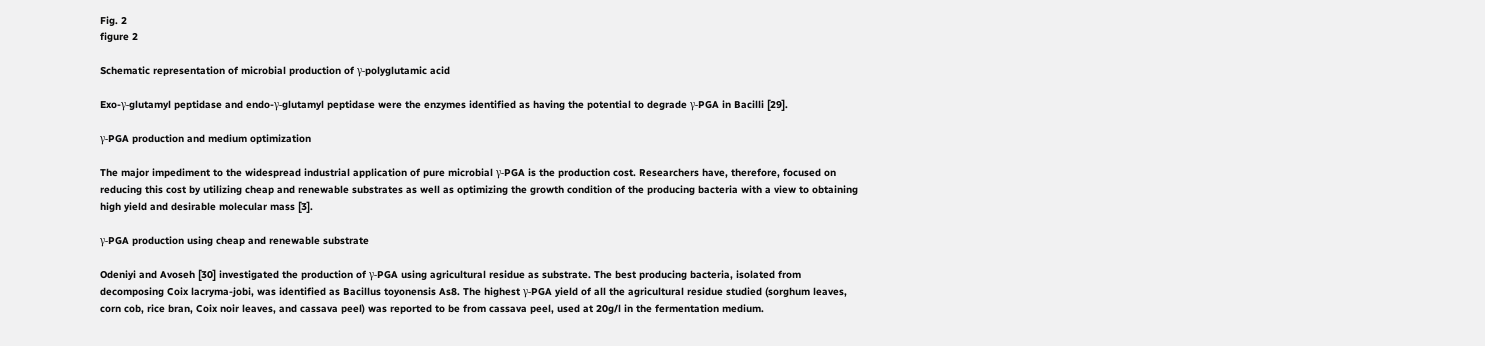Fig. 2
figure 2

Schematic representation of microbial production of γ-polyglutamic acid

Exo-γ-glutamyl peptidase and endo-γ-glutamyl peptidase were the enzymes identified as having the potential to degrade γ-PGA in Bacilli [29].

γ-PGA production and medium optimization

The major impediment to the widespread industrial application of pure microbial γ-PGA is the production cost. Researchers have, therefore, focused on reducing this cost by utilizing cheap and renewable substrates as well as optimizing the growth condition of the producing bacteria with a view to obtaining high yield and desirable molecular mass [3].

γ-PGA production using cheap and renewable substrate

Odeniyi and Avoseh [30] investigated the production of γ-PGA using agricultural residue as substrate. The best producing bacteria, isolated from decomposing Coix lacryma-jobi, was identified as Bacillus toyonensis As8. The highest γ-PGA yield of all the agricultural residue studied (sorghum leaves, corn cob, rice bran, Coix noir leaves, and cassava peel) was reported to be from cassava peel, used at 20g/l in the fermentation medium.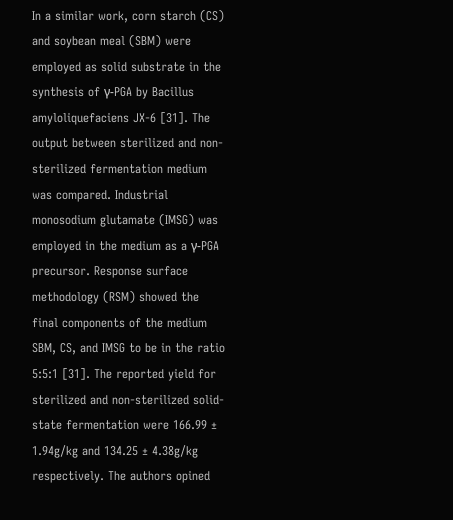In a similar work, corn starch (CS) and soybean meal (SBM) were employed as solid substrate in the synthesis of γ-PGA by Bacillus amyloliquefaciens JX-6 [31]. The output between sterilized and non-sterilized fermentation medium was compared. Industrial monosodium glutamate (IMSG) was employed in the medium as a γ-PGA precursor. Response surface methodology (RSM) showed the final components of the medium SBM, CS, and IMSG to be in the ratio 5:5:1 [31]. The reported yield for sterilized and non-sterilized solid-state fermentation were 166.99 ± 1.94g/kg and 134.25 ± 4.38g/kg respectively. The authors opined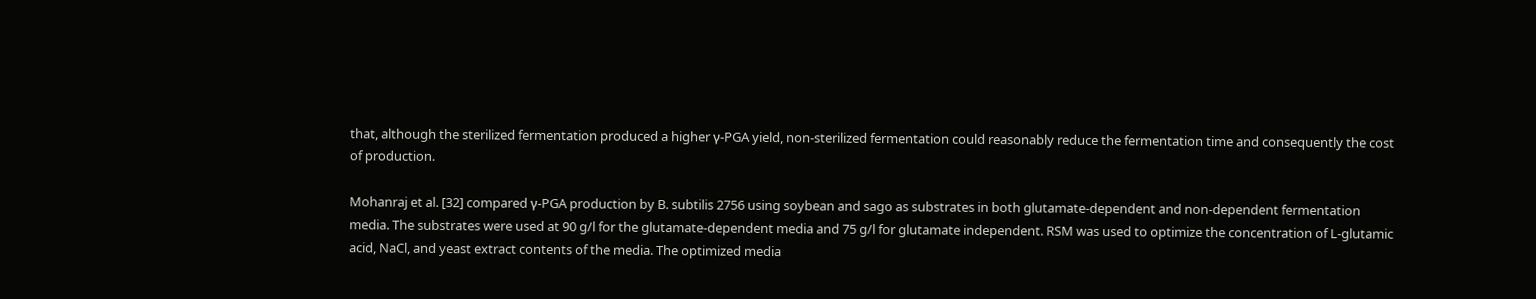that, although the sterilized fermentation produced a higher γ-PGA yield, non-sterilized fermentation could reasonably reduce the fermentation time and consequently the cost of production.

Mohanraj et al. [32] compared γ-PGA production by B. subtilis 2756 using soybean and sago as substrates in both glutamate-dependent and non-dependent fermentation media. The substrates were used at 90 g/l for the glutamate-dependent media and 75 g/l for glutamate independent. RSM was used to optimize the concentration of L-glutamic acid, NaCl, and yeast extract contents of the media. The optimized media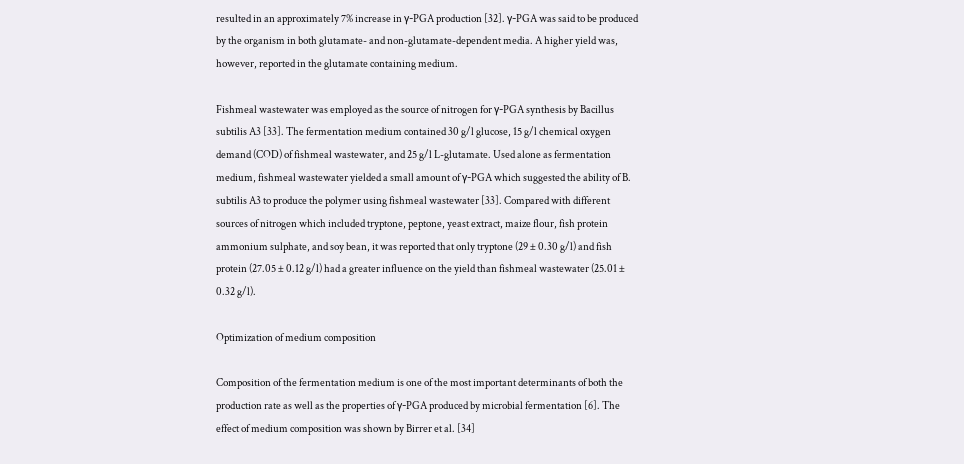resulted in an approximately 7% increase in γ-PGA production [32]. γ-PGA was said to be produced by the organism in both glutamate- and non-glutamate-dependent media. A higher yield was, however, reported in the glutamate containing medium.

Fishmeal wastewater was employed as the source of nitrogen for γ-PGA synthesis by Bacillus subtilis A3 [33]. The fermentation medium contained 30 g/l glucose, 15 g/l chemical oxygen demand (COD) of fishmeal wastewater, and 25 g/l L-glutamate. Used alone as fermentation medium, fishmeal wastewater yielded a small amount of γ-PGA which suggested the ability of B. subtilis A3 to produce the polymer using fishmeal wastewater [33]. Compared with different sources of nitrogen which included tryptone, peptone, yeast extract, maize flour, fish protein ammonium sulphate, and soy bean, it was reported that only tryptone (29 ± 0.30 g/l) and fish protein (27.05 ± 0.12 g/l) had a greater influence on the yield than fishmeal wastewater (25.01 ± 0.32 g/l).

Optimization of medium composition

Composition of the fermentation medium is one of the most important determinants of both the production rate as well as the properties of γ-PGA produced by microbial fermentation [6]. The effect of medium composition was shown by Birrer et al. [34]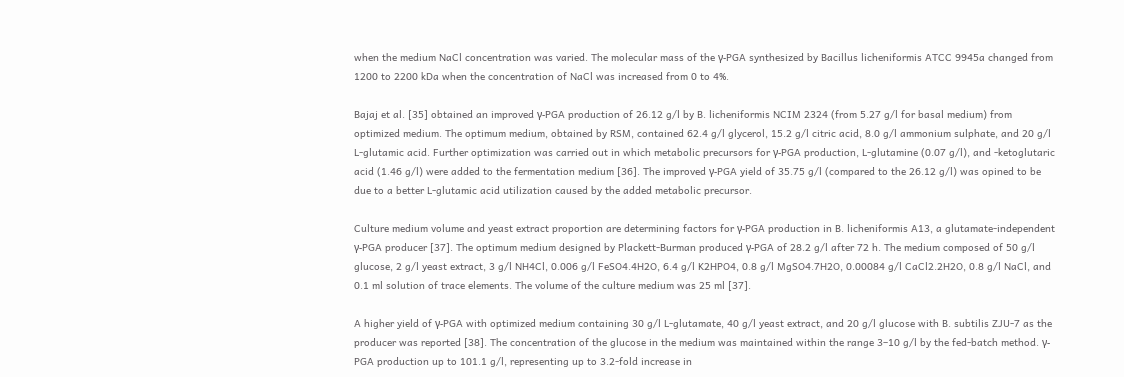when the medium NaCl concentration was varied. The molecular mass of the γ-PGA synthesized by Bacillus licheniformis ATCC 9945a changed from 1200 to 2200 kDa when the concentration of NaCl was increased from 0 to 4%.

Bajaj et al. [35] obtained an improved γ-PGA production of 26.12 g/l by B. licheniformis NCIM 2324 (from 5.27 g/l for basal medium) from optimized medium. The optimum medium, obtained by RSM, contained 62.4 g/l glycerol, 15.2 g/l citric acid, 8.0 g/l ammonium sulphate, and 20 g/l L-glutamic acid. Further optimization was carried out in which metabolic precursors for γ-PGA production, L-glutamine (0.07 g/l), and -ketoglutaric acid (1.46 g/l) were added to the fermentation medium [36]. The improved γ-PGA yield of 35.75 g/l (compared to the 26.12 g/l) was opined to be due to a better L-glutamic acid utilization caused by the added metabolic precursor.

Culture medium volume and yeast extract proportion are determining factors for γ-PGA production in B. licheniformis A13, a glutamate-independent γ-PGA producer [37]. The optimum medium designed by Plackett-Burman produced γ-PGA of 28.2 g/l after 72 h. The medium composed of 50 g/l glucose, 2 g/l yeast extract, 3 g/l NH4Cl, 0.006 g/l FeSO4.4H2O, 6.4 g/l K2HPO4, 0.8 g/l MgSO4.7H2O, 0.00084 g/l CaCl2.2H2O, 0.8 g/l NaCl, and 0.1 ml solution of trace elements. The volume of the culture medium was 25 ml [37].

A higher yield of γ-PGA with optimized medium containing 30 g/l L-glutamate, 40 g/l yeast extract, and 20 g/l glucose with B. subtilis ZJU-7 as the producer was reported [38]. The concentration of the glucose in the medium was maintained within the range 3–10 g/l by the fed-batch method. γ-PGA production up to 101.1 g/l, representing up to 3.2-fold increase in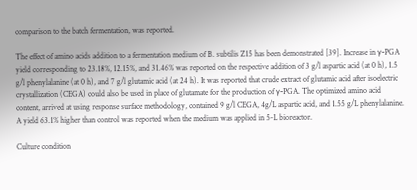comparison to the batch fermentation, was reported.

The effect of amino acids addition to a fermentation medium of B. subtilis Z15 has been demonstrated [39]. Increase in γ-PGA yield corresponding to 23.18%, 12.15%, and 31.46% was reported on the respective addition of 3 g/l aspartic acid (at 0 h), 1.5 g/l phenylalanine (at 0 h), and 7 g/l glutamic acid (at 24 h). It was reported that crude extract of glutamic acid after isoelectric crystallization (CEGA) could also be used in place of glutamate for the production of γ-PGA. The optimized amino acid content, arrived at using response surface methodology, contained 9 g/l CEGA, 4g/L aspartic acid, and 1.55 g/L phenylalanine. A yield 63.1% higher than control was reported when the medium was applied in 5-L bioreactor.

Culture condition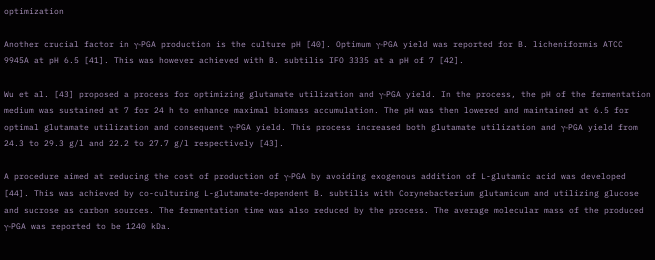optimization

Another crucial factor in γ-PGA production is the culture pH [40]. Optimum γ-PGA yield was reported for B. licheniformis ATCC 9945A at pH 6.5 [41]. This was however achieved with B. subtilis IFO 3335 at a pH of 7 [42].

Wu et al. [43] proposed a process for optimizing glutamate utilization and γ-PGA yield. In the process, the pH of the fermentation medium was sustained at 7 for 24 h to enhance maximal biomass accumulation. The pH was then lowered and maintained at 6.5 for optimal glutamate utilization and consequent γ-PGA yield. This process increased both glutamate utilization and γ-PGA yield from 24.3 to 29.3 g/l and 22.2 to 27.7 g/l respectively [43].

A procedure aimed at reducing the cost of production of γ-PGA by avoiding exogenous addition of L-glutamic acid was developed [44]. This was achieved by co-culturing L-glutamate-dependent B. subtilis with Corynebacterium glutamicum and utilizing glucose and sucrose as carbon sources. The fermentation time was also reduced by the process. The average molecular mass of the produced γ-PGA was reported to be 1240 kDa.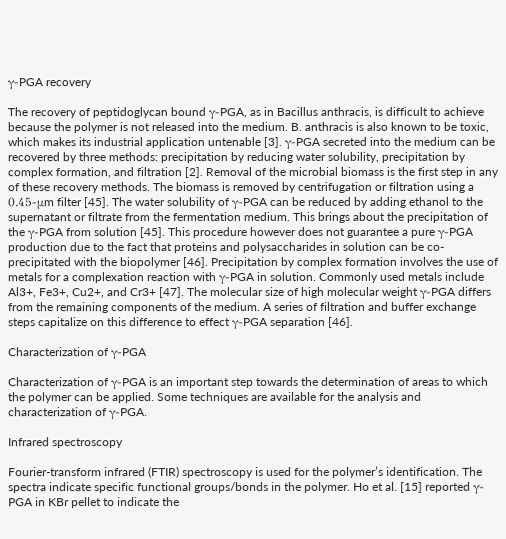γ-PGA recovery

The recovery of peptidoglycan bound γ-PGA, as in Bacillus anthracis, is difficult to achieve because the polymer is not released into the medium. B. anthracis is also known to be toxic, which makes its industrial application untenable [3]. γ-PGA secreted into the medium can be recovered by three methods: precipitation by reducing water solubility, precipitation by complex formation, and filtration [2]. Removal of the microbial biomass is the first step in any of these recovery methods. The biomass is removed by centrifugation or filtration using a 0.45-μm filter [45]. The water solubility of γ-PGA can be reduced by adding ethanol to the supernatant or filtrate from the fermentation medium. This brings about the precipitation of the γ-PGA from solution [45]. This procedure however does not guarantee a pure γ-PGA production due to the fact that proteins and polysaccharides in solution can be co-precipitated with the biopolymer [46]. Precipitation by complex formation involves the use of metals for a complexation reaction with γ-PGA in solution. Commonly used metals include Al3+, Fe3+, Cu2+, and Cr3+ [47]. The molecular size of high molecular weight γ-PGA differs from the remaining components of the medium. A series of filtration and buffer exchange steps capitalize on this difference to effect γ-PGA separation [46].

Characterization of γ-PGA

Characterization of γ-PGA is an important step towards the determination of areas to which the polymer can be applied. Some techniques are available for the analysis and characterization of γ-PGA.

Infrared spectroscopy

Fourier-transform infrared (FTIR) spectroscopy is used for the polymer’s identification. The spectra indicate specific functional groups/bonds in the polymer. Ho et al. [15] reported γ-PGA in KBr pellet to indicate the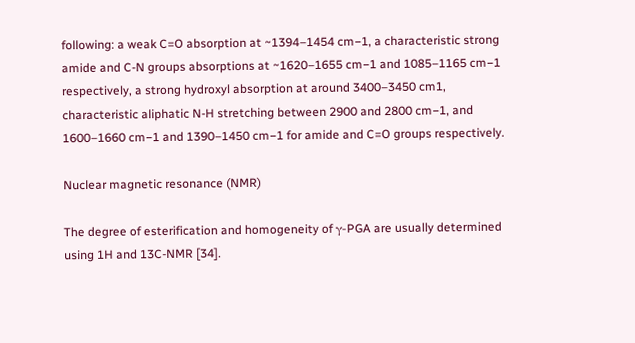following: a weak C=O absorption at ~1394–1454 cm−1, a characteristic strong amide and C-N groups absorptions at ~1620–1655 cm−1 and 1085–1165 cm−1 respectively, a strong hydroxyl absorption at around 3400–3450 cm1, characteristic aliphatic N-H stretching between 2900 and 2800 cm−1, and 1600–1660 cm−1 and 1390–1450 cm−1 for amide and C=O groups respectively.

Nuclear magnetic resonance (NMR)

The degree of esterification and homogeneity of γ-PGA are usually determined using 1H and 13C-NMR [34].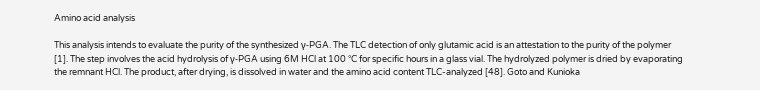Amino acid analysis

This analysis intends to evaluate the purity of the synthesized γ-PGA. The TLC detection of only glutamic acid is an attestation to the purity of the polymer [1]. The step involves the acid hydrolysis of γ-PGA using 6M HCl at 100 °C for specific hours in a glass vial. The hydrolyzed polymer is dried by evaporating the remnant HCl. The product, after drying, is dissolved in water and the amino acid content TLC-analyzed [48]. Goto and Kunioka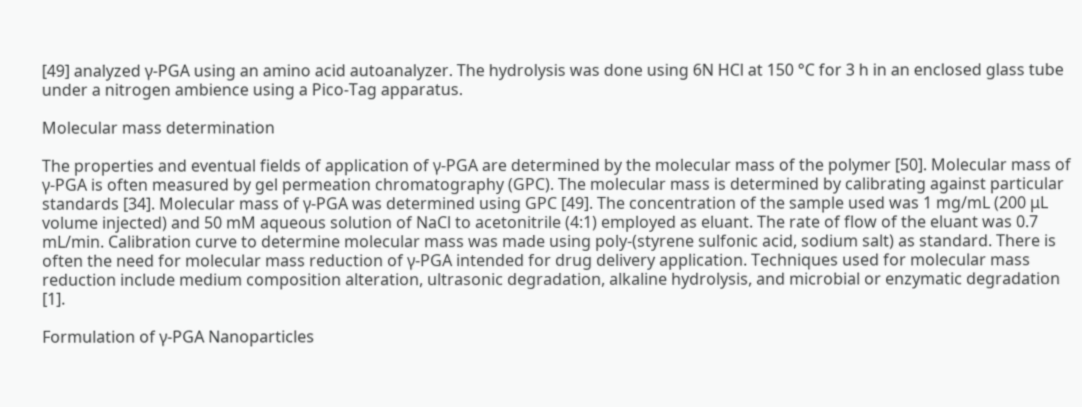[49] analyzed γ-PGA using an amino acid autoanalyzer. The hydrolysis was done using 6N HCl at 150 °C for 3 h in an enclosed glass tube under a nitrogen ambience using a Pico-Tag apparatus.

Molecular mass determination

The properties and eventual fields of application of γ-PGA are determined by the molecular mass of the polymer [50]. Molecular mass of γ-PGA is often measured by gel permeation chromatography (GPC). The molecular mass is determined by calibrating against particular standards [34]. Molecular mass of γ-PGA was determined using GPC [49]. The concentration of the sample used was 1 mg/mL (200 μL volume injected) and 50 mM aqueous solution of NaCl to acetonitrile (4:1) employed as eluant. The rate of flow of the eluant was 0.7 mL/min. Calibration curve to determine molecular mass was made using poly-(styrene sulfonic acid, sodium salt) as standard. There is often the need for molecular mass reduction of γ-PGA intended for drug delivery application. Techniques used for molecular mass reduction include medium composition alteration, ultrasonic degradation, alkaline hydrolysis, and microbial or enzymatic degradation [1].

Formulation of γ-PGA Nanoparticles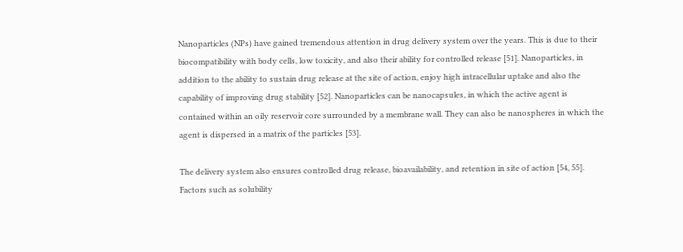Nanoparticles (NPs) have gained tremendous attention in drug delivery system over the years. This is due to their biocompatibility with body cells, low toxicity, and also their ability for controlled release [51]. Nanoparticles, in addition to the ability to sustain drug release at the site of action, enjoy high intracellular uptake and also the capability of improving drug stability [52]. Nanoparticles can be nanocapsules, in which the active agent is contained within an oily reservoir core surrounded by a membrane wall. They can also be nanospheres in which the agent is dispersed in a matrix of the particles [53].

The delivery system also ensures controlled drug release, bioavailability, and retention in site of action [54, 55]. Factors such as solubility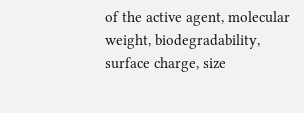of the active agent, molecular weight, biodegradability, surface charge, size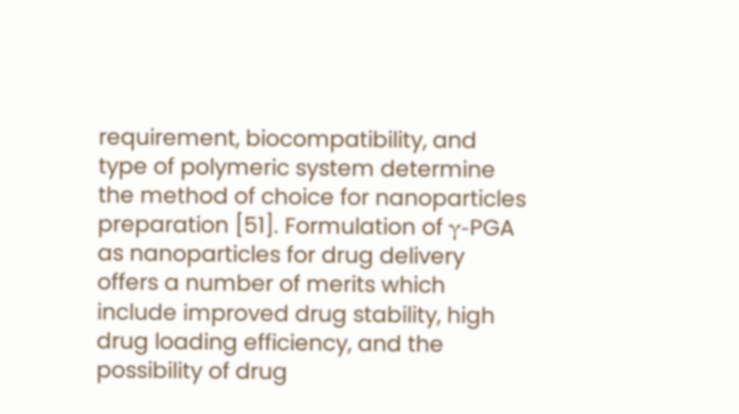requirement, biocompatibility, and type of polymeric system determine the method of choice for nanoparticles preparation [51]. Formulation of γ-PGA as nanoparticles for drug delivery offers a number of merits which include improved drug stability, high drug loading efficiency, and the possibility of drug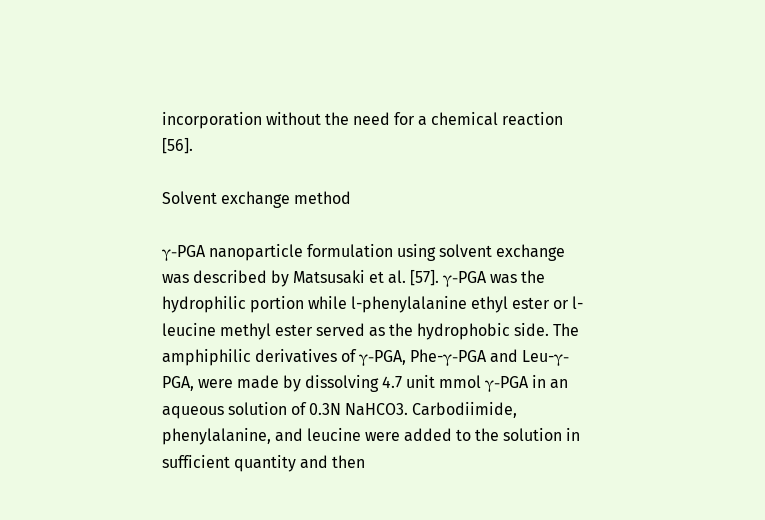incorporation without the need for a chemical reaction [56].

Solvent exchange method

γ-PGA nanoparticle formulation using solvent exchange was described by Matsusaki et al. [57]. γ-PGA was the hydrophilic portion while l-phenylalanine ethyl ester or l-leucine methyl ester served as the hydrophobic side. The amphiphilic derivatives of γ-PGA, Phe-γ-PGA and Leu-γ-PGA, were made by dissolving 4.7 unit mmol γ-PGA in an aqueous solution of 0.3N NaHCO3. Carbodiimide, phenylalanine, and leucine were added to the solution in sufficient quantity and then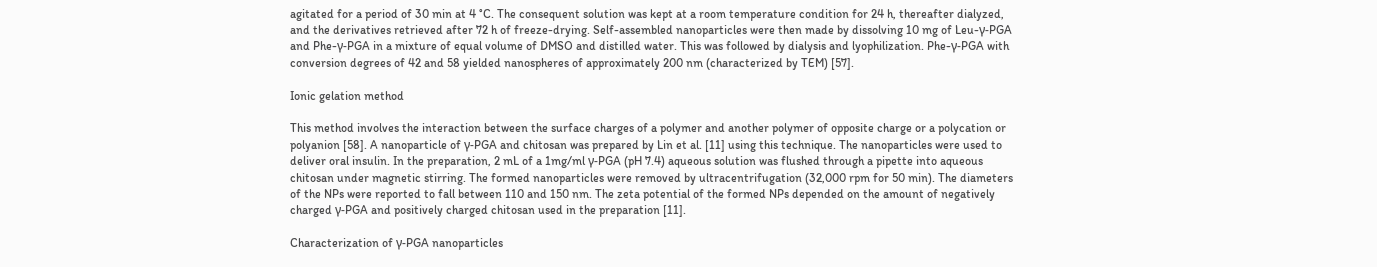agitated for a period of 30 min at 4 °C. The consequent solution was kept at a room temperature condition for 24 h, thereafter dialyzed, and the derivatives retrieved after 72 h of freeze-drying. Self-assembled nanoparticles were then made by dissolving 10 mg of Leu-γ-PGA and Phe-γ-PGA in a mixture of equal volume of DMSO and distilled water. This was followed by dialysis and lyophilization. Phe-γ-PGA with conversion degrees of 42 and 58 yielded nanospheres of approximately 200 nm (characterized by TEM) [57].

Ionic gelation method

This method involves the interaction between the surface charges of a polymer and another polymer of opposite charge or a polycation or polyanion [58]. A nanoparticle of γ-PGA and chitosan was prepared by Lin et al. [11] using this technique. The nanoparticles were used to deliver oral insulin. In the preparation, 2 mL of a 1mg/ml γ-PGA (pH 7.4) aqueous solution was flushed through a pipette into aqueous chitosan under magnetic stirring. The formed nanoparticles were removed by ultracentrifugation (32,000 rpm for 50 min). The diameters of the NPs were reported to fall between 110 and 150 nm. The zeta potential of the formed NPs depended on the amount of negatively charged γ-PGA and positively charged chitosan used in the preparation [11].

Characterization of γ-PGA nanoparticles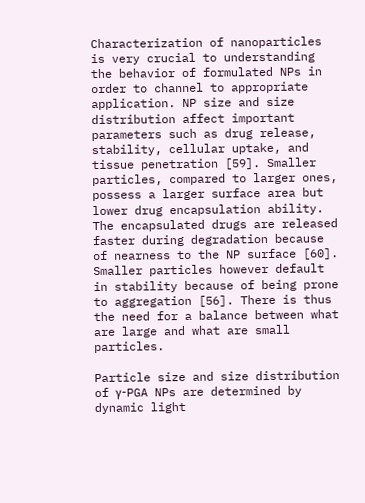Characterization of nanoparticles is very crucial to understanding the behavior of formulated NPs in order to channel to appropriate application. NP size and size distribution affect important parameters such as drug release, stability, cellular uptake, and tissue penetration [59]. Smaller particles, compared to larger ones, possess a larger surface area but lower drug encapsulation ability. The encapsulated drugs are released faster during degradation because of nearness to the NP surface [60]. Smaller particles however default in stability because of being prone to aggregation [56]. There is thus the need for a balance between what are large and what are small particles.

Particle size and size distribution of γ-PGA NPs are determined by dynamic light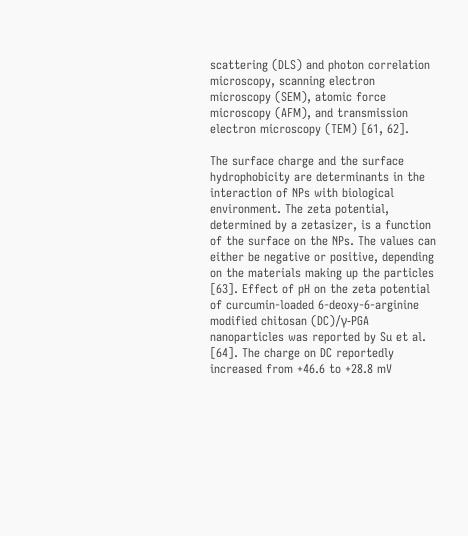scattering (DLS) and photon correlation microscopy, scanning electron microscopy (SEM), atomic force microscopy (AFM), and transmission electron microscopy (TEM) [61, 62].

The surface charge and the surface hydrophobicity are determinants in the interaction of NPs with biological environment. The zeta potential, determined by a zetasizer, is a function of the surface on the NPs. The values can either be negative or positive, depending on the materials making up the particles [63]. Effect of pH on the zeta potential of curcumin-loaded 6-deoxy-6-arginine modified chitosan (DC)/γ-PGA nanoparticles was reported by Su et al. [64]. The charge on DC reportedly increased from +46.6 to +28.8 mV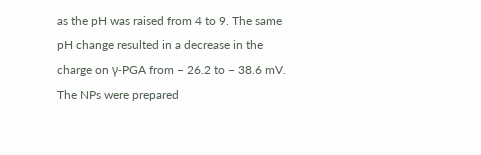as the pH was raised from 4 to 9. The same pH change resulted in a decrease in the charge on γ-PGA from − 26.2 to − 38.6 mV. The NPs were prepared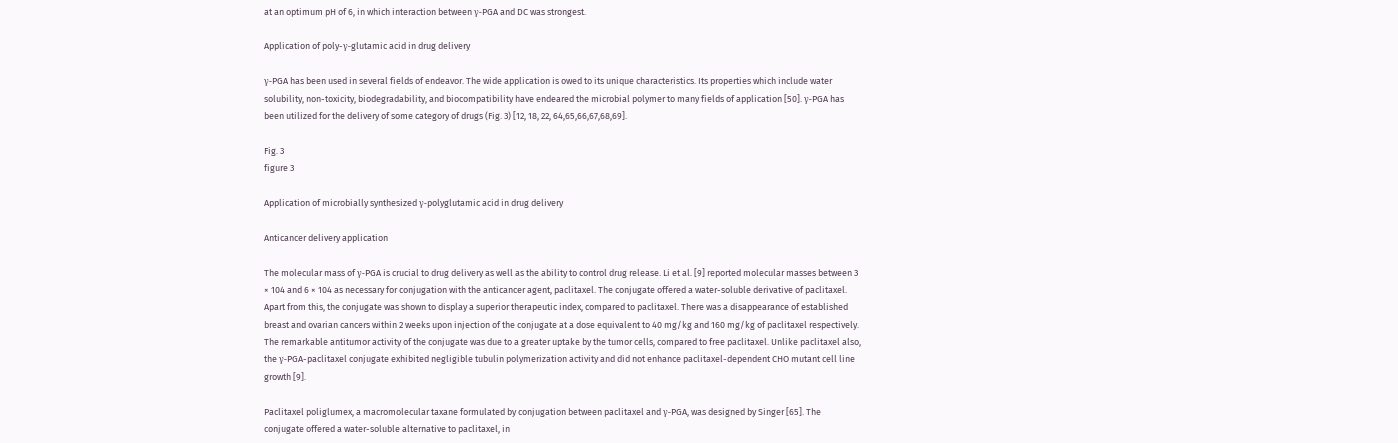at an optimum pH of 6, in which interaction between γ-PGA and DC was strongest.

Application of poly-γ-glutamic acid in drug delivery

γ-PGA has been used in several fields of endeavor. The wide application is owed to its unique characteristics. Its properties which include water solubility, non-toxicity, biodegradability, and biocompatibility have endeared the microbial polymer to many fields of application [50]. γ-PGA has been utilized for the delivery of some category of drugs (Fig. 3) [12, 18, 22, 64,65,66,67,68,69].

Fig. 3
figure 3

Application of microbially synthesized γ-polyglutamic acid in drug delivery

Anticancer delivery application

The molecular mass of γ-PGA is crucial to drug delivery as well as the ability to control drug release. Li et al. [9] reported molecular masses between 3 × 104 and 6 × 104 as necessary for conjugation with the anticancer agent, paclitaxel. The conjugate offered a water-soluble derivative of paclitaxel. Apart from this, the conjugate was shown to display a superior therapeutic index, compared to paclitaxel. There was a disappearance of established breast and ovarian cancers within 2 weeks upon injection of the conjugate at a dose equivalent to 40 mg/kg and 160 mg/kg of paclitaxel respectively. The remarkable antitumor activity of the conjugate was due to a greater uptake by the tumor cells, compared to free paclitaxel. Unlike paclitaxel also, the γ-PGA-paclitaxel conjugate exhibited negligible tubulin polymerization activity and did not enhance paclitaxel-dependent CHO mutant cell line growth [9].

Paclitaxel poliglumex, a macromolecular taxane formulated by conjugation between paclitaxel and γ-PGA, was designed by Singer [65]. The conjugate offered a water-soluble alternative to paclitaxel, in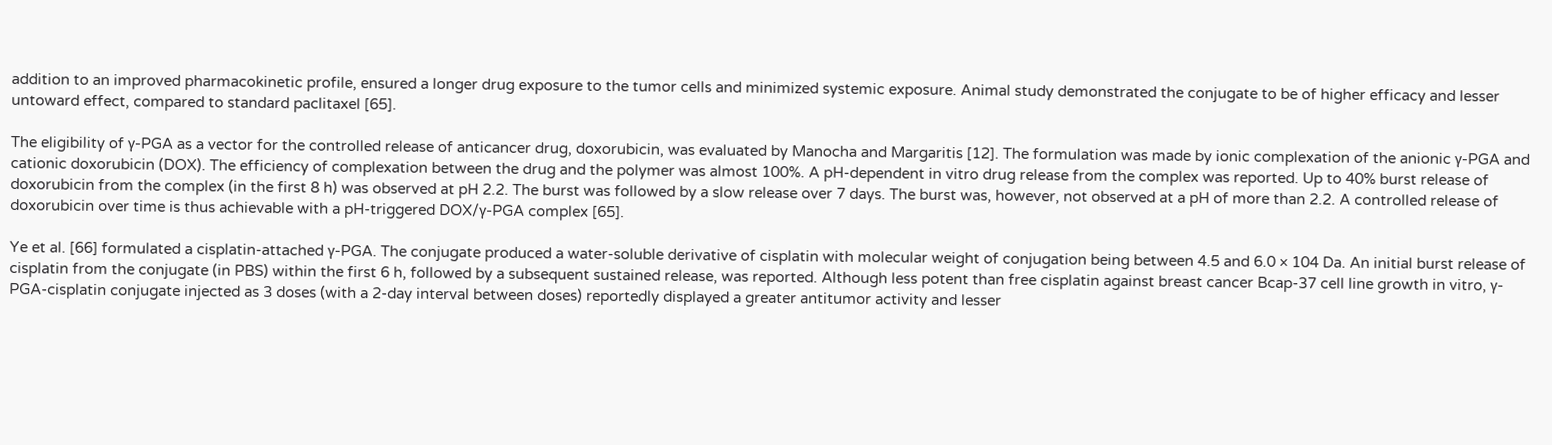addition to an improved pharmacokinetic profile, ensured a longer drug exposure to the tumor cells and minimized systemic exposure. Animal study demonstrated the conjugate to be of higher efficacy and lesser untoward effect, compared to standard paclitaxel [65].

The eligibility of γ-PGA as a vector for the controlled release of anticancer drug, doxorubicin, was evaluated by Manocha and Margaritis [12]. The formulation was made by ionic complexation of the anionic γ-PGA and cationic doxorubicin (DOX). The efficiency of complexation between the drug and the polymer was almost 100%. A pH-dependent in vitro drug release from the complex was reported. Up to 40% burst release of doxorubicin from the complex (in the first 8 h) was observed at pH 2.2. The burst was followed by a slow release over 7 days. The burst was, however, not observed at a pH of more than 2.2. A controlled release of doxorubicin over time is thus achievable with a pH-triggered DOX/γ-PGA complex [65].

Ye et al. [66] formulated a cisplatin-attached γ-PGA. The conjugate produced a water-soluble derivative of cisplatin with molecular weight of conjugation being between 4.5 and 6.0 × 104 Da. An initial burst release of cisplatin from the conjugate (in PBS) within the first 6 h, followed by a subsequent sustained release, was reported. Although less potent than free cisplatin against breast cancer Bcap-37 cell line growth in vitro, γ-PGA-cisplatin conjugate injected as 3 doses (with a 2-day interval between doses) reportedly displayed a greater antitumor activity and lesser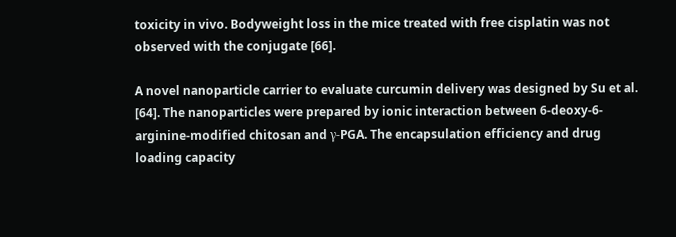toxicity in vivo. Bodyweight loss in the mice treated with free cisplatin was not observed with the conjugate [66].

A novel nanoparticle carrier to evaluate curcumin delivery was designed by Su et al. [64]. The nanoparticles were prepared by ionic interaction between 6-deoxy-6-arginine-modified chitosan and γ-PGA. The encapsulation efficiency and drug loading capacity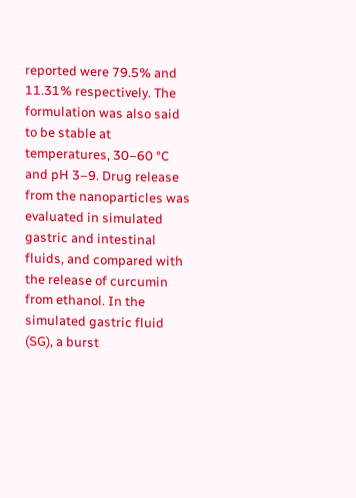reported were 79.5% and 11.31% respectively. The formulation was also said to be stable at temperatures, 30–60 °C and pH 3–9. Drug release from the nanoparticles was evaluated in simulated gastric and intestinal fluids, and compared with the release of curcumin from ethanol. In the simulated gastric fluid (SG), a burst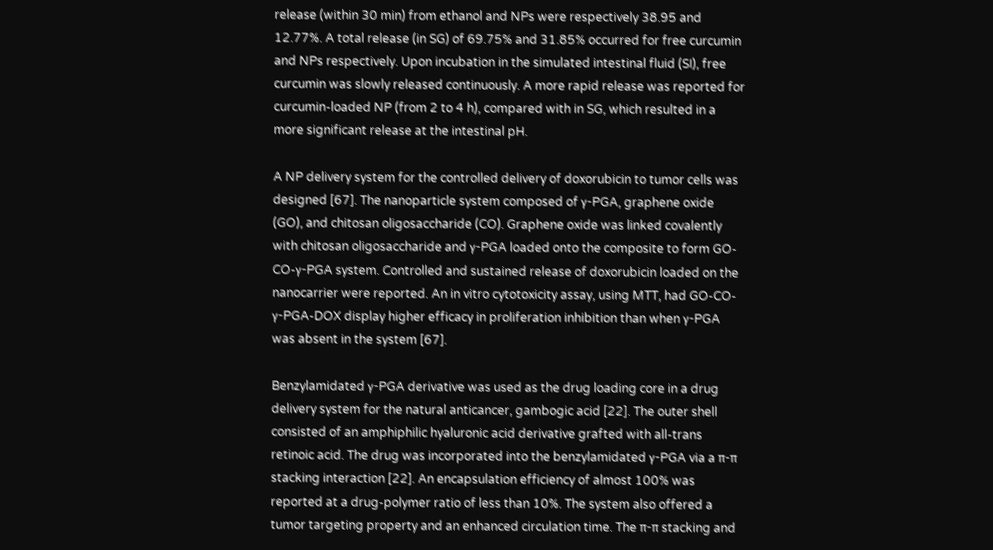release (within 30 min) from ethanol and NPs were respectively 38.95 and 12.77%. A total release (in SG) of 69.75% and 31.85% occurred for free curcumin and NPs respectively. Upon incubation in the simulated intestinal fluid (SI), free curcumin was slowly released continuously. A more rapid release was reported for curcumin-loaded NP (from 2 to 4 h), compared with in SG, which resulted in a more significant release at the intestinal pH.

A NP delivery system for the controlled delivery of doxorubicin to tumor cells was designed [67]. The nanoparticle system composed of γ-PGA, graphene oxide (GO), and chitosan oligosaccharide (CO). Graphene oxide was linked covalently with chitosan oligosaccharide and γ-PGA loaded onto the composite to form GO-CO-γ-PGA system. Controlled and sustained release of doxorubicin loaded on the nanocarrier were reported. An in vitro cytotoxicity assay, using MTT, had GO-CO-γ-PGA-DOX display higher efficacy in proliferation inhibition than when γ-PGA was absent in the system [67].

Benzylamidated γ-PGA derivative was used as the drug loading core in a drug delivery system for the natural anticancer, gambogic acid [22]. The outer shell consisted of an amphiphilic hyaluronic acid derivative grafted with all-trans retinoic acid. The drug was incorporated into the benzylamidated γ-PGA via a π-π stacking interaction [22]. An encapsulation efficiency of almost 100% was reported at a drug-polymer ratio of less than 10%. The system also offered a tumor targeting property and an enhanced circulation time. The π-π stacking and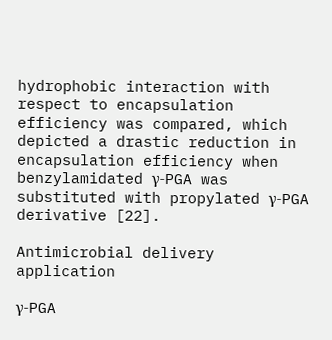hydrophobic interaction with respect to encapsulation efficiency was compared, which depicted a drastic reduction in encapsulation efficiency when benzylamidated γ-PGA was substituted with propylated γ-PGA derivative [22].

Antimicrobial delivery application

γ-PGA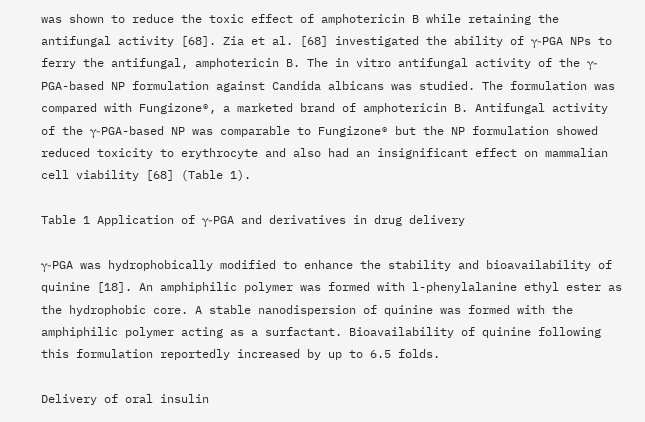was shown to reduce the toxic effect of amphotericin B while retaining the antifungal activity [68]. Zia et al. [68] investigated the ability of γ-PGA NPs to ferry the antifungal, amphotericin B. The in vitro antifungal activity of the γ-PGA-based NP formulation against Candida albicans was studied. The formulation was compared with Fungizone®, a marketed brand of amphotericin B. Antifungal activity of the γ-PGA-based NP was comparable to Fungizone® but the NP formulation showed reduced toxicity to erythrocyte and also had an insignificant effect on mammalian cell viability [68] (Table 1).

Table 1 Application of γ-PGA and derivatives in drug delivery

γ-PGA was hydrophobically modified to enhance the stability and bioavailability of quinine [18]. An amphiphilic polymer was formed with l-phenylalanine ethyl ester as the hydrophobic core. A stable nanodispersion of quinine was formed with the amphiphilic polymer acting as a surfactant. Bioavailability of quinine following this formulation reportedly increased by up to 6.5 folds.

Delivery of oral insulin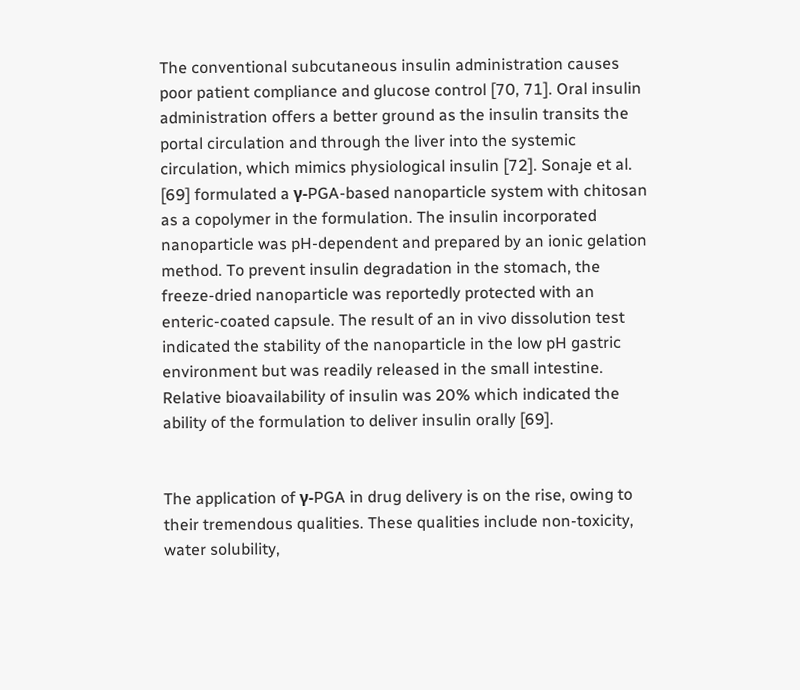The conventional subcutaneous insulin administration causes poor patient compliance and glucose control [70, 71]. Oral insulin administration offers a better ground as the insulin transits the portal circulation and through the liver into the systemic circulation, which mimics physiological insulin [72]. Sonaje et al. [69] formulated a γ-PGA-based nanoparticle system with chitosan as a copolymer in the formulation. The insulin incorporated nanoparticle was pH-dependent and prepared by an ionic gelation method. To prevent insulin degradation in the stomach, the freeze-dried nanoparticle was reportedly protected with an enteric-coated capsule. The result of an in vivo dissolution test indicated the stability of the nanoparticle in the low pH gastric environment but was readily released in the small intestine. Relative bioavailability of insulin was 20% which indicated the ability of the formulation to deliver insulin orally [69].


The application of γ-PGA in drug delivery is on the rise, owing to their tremendous qualities. These qualities include non-toxicity, water solubility,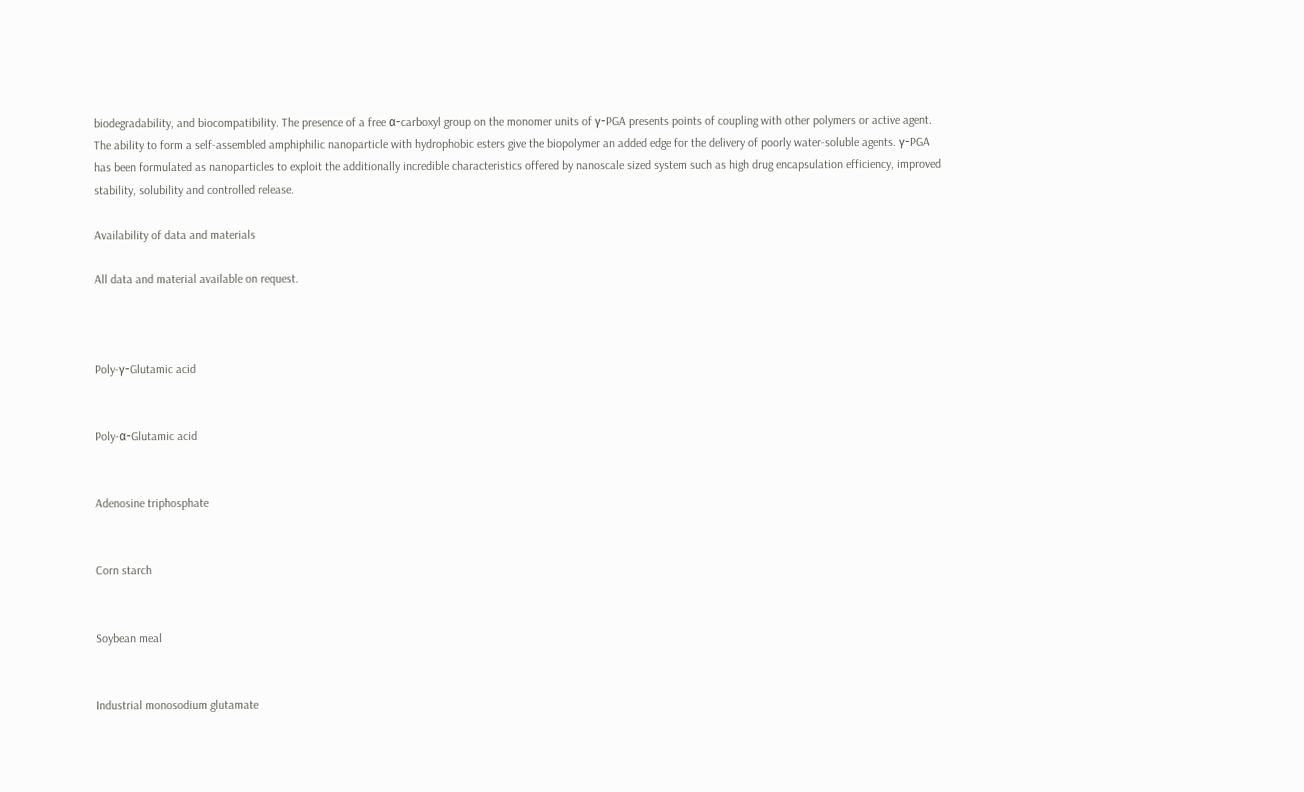biodegradability, and biocompatibility. The presence of a free α-carboxyl group on the monomer units of γ-PGA presents points of coupling with other polymers or active agent. The ability to form a self-assembled amphiphilic nanoparticle with hydrophobic esters give the biopolymer an added edge for the delivery of poorly water-soluble agents. γ-PGA has been formulated as nanoparticles to exploit the additionally incredible characteristics offered by nanoscale sized system such as high drug encapsulation efficiency, improved stability, solubility and controlled release.

Availability of data and materials

All data and material available on request.



Poly-γ-Glutamic acid


Poly-α-Glutamic acid


Adenosine triphosphate


Corn starch


Soybean meal


Industrial monosodium glutamate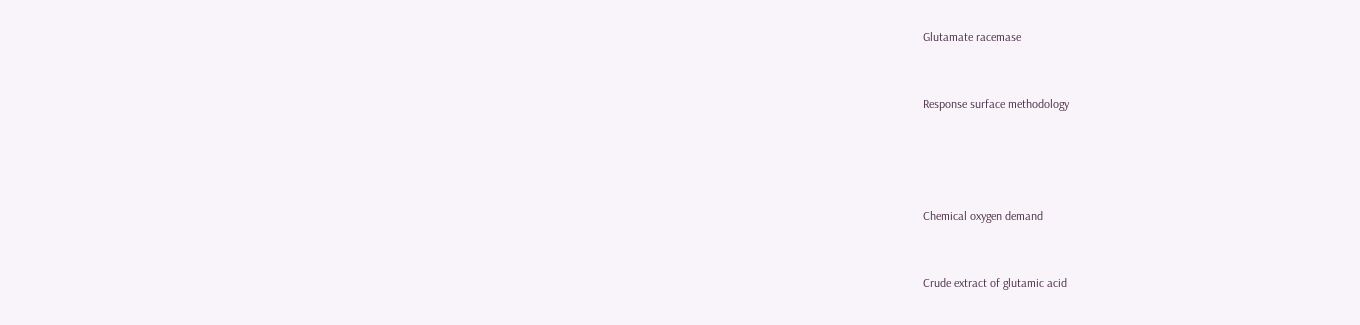Glutamate racemase


Response surface methodology




Chemical oxygen demand


Crude extract of glutamic acid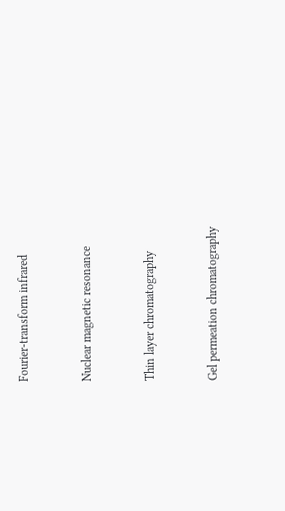Fourier-transform infrared


Nuclear magnetic resonance


Thin layer chromatography


Gel permeation chromatography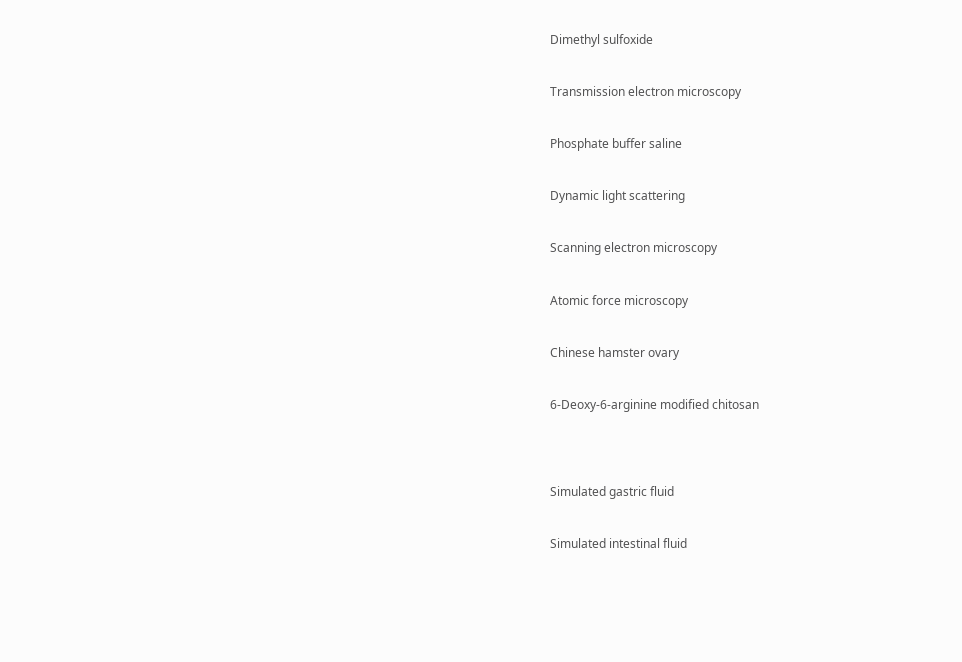Dimethyl sulfoxide


Transmission electron microscopy


Phosphate buffer saline


Dynamic light scattering


Scanning electron microscopy


Atomic force microscopy


Chinese hamster ovary


6-Deoxy-6-arginine modified chitosan




Simulated gastric fluid


Simulated intestinal fluid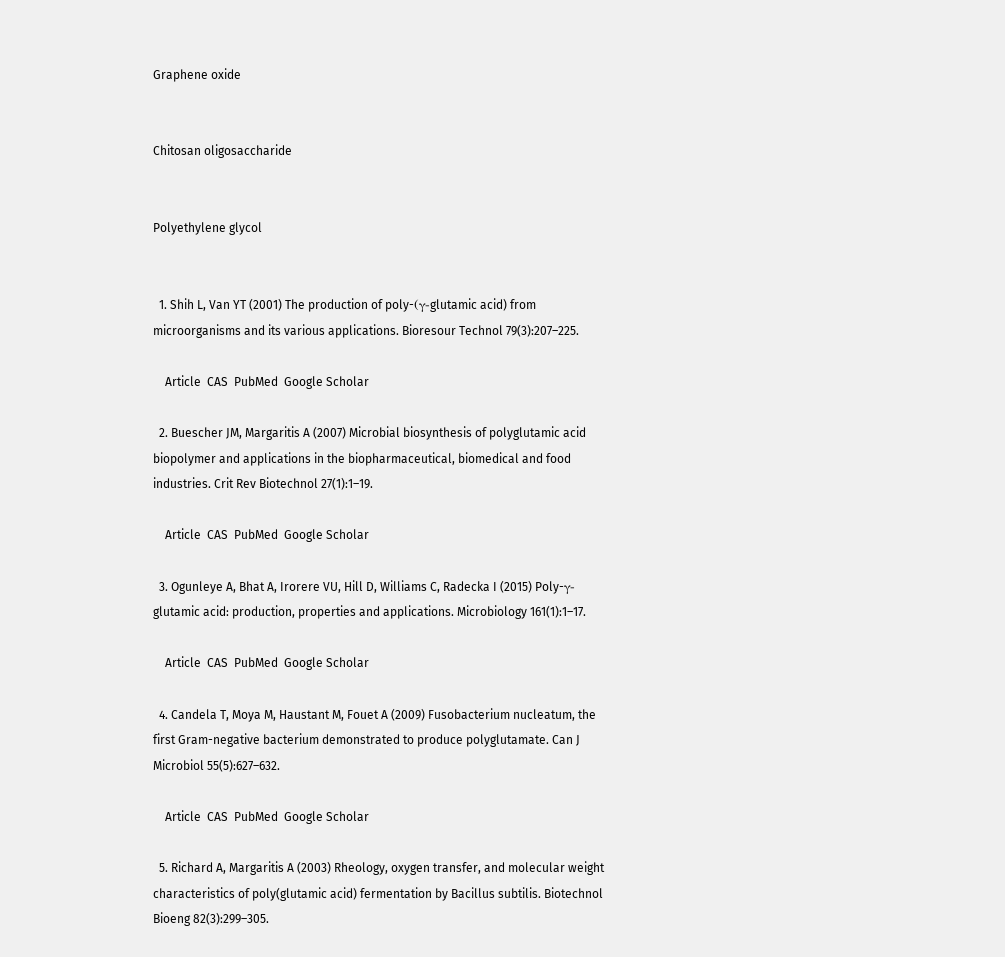Graphene oxide


Chitosan oligosaccharide


Polyethylene glycol


  1. Shih L, Van YT (2001) The production of poly-(γ-glutamic acid) from microorganisms and its various applications. Bioresour Technol 79(3):207–225.

    Article  CAS  PubMed  Google Scholar

  2. Buescher JM, Margaritis A (2007) Microbial biosynthesis of polyglutamic acid biopolymer and applications in the biopharmaceutical, biomedical and food industries. Crit Rev Biotechnol 27(1):1–19.

    Article  CAS  PubMed  Google Scholar

  3. Ogunleye A, Bhat A, Irorere VU, Hill D, Williams C, Radecka I (2015) Poly-γ-glutamic acid: production, properties and applications. Microbiology 161(1):1–17.

    Article  CAS  PubMed  Google Scholar

  4. Candela T, Moya M, Haustant M, Fouet A (2009) Fusobacterium nucleatum, the first Gram-negative bacterium demonstrated to produce polyglutamate. Can J Microbiol 55(5):627–632.

    Article  CAS  PubMed  Google Scholar

  5. Richard A, Margaritis A (2003) Rheology, oxygen transfer, and molecular weight characteristics of poly(glutamic acid) fermentation by Bacillus subtilis. Biotechnol Bioeng 82(3):299–305.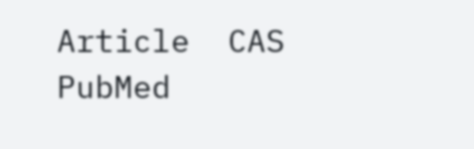Article  CAS  PubMed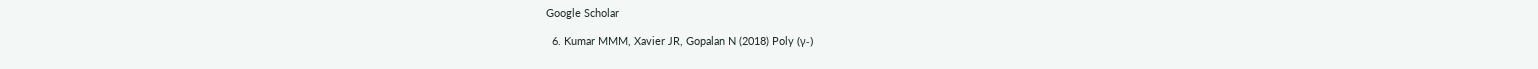Google Scholar

  6. Kumar MMM, Xavier JR, Gopalan N (2018) Poly (γ-)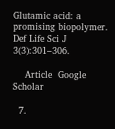Glutamic acid: a promising biopolymer. Def Life Sci J 3(3):301–306.

    Article  Google Scholar

  7.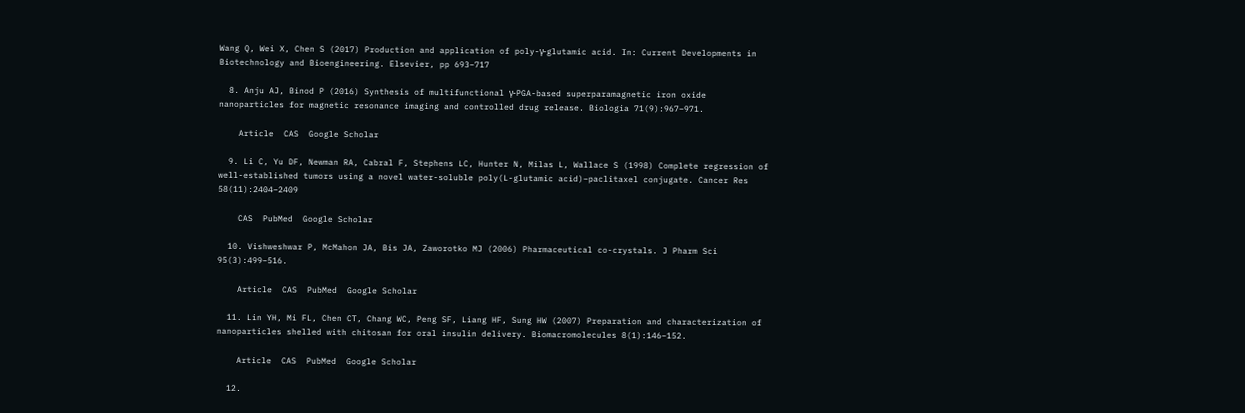Wang Q, Wei X, Chen S (2017) Production and application of poly-γ-glutamic acid. In: Current Developments in Biotechnology and Bioengineering. Elsevier, pp 693–717

  8. Anju AJ, Binod P (2016) Synthesis of multifunctional γ-PGA-based superparamagnetic iron oxide nanoparticles for magnetic resonance imaging and controlled drug release. Biologia 71(9):967–971.

    Article  CAS  Google Scholar

  9. Li C, Yu DF, Newman RA, Cabral F, Stephens LC, Hunter N, Milas L, Wallace S (1998) Complete regression of well-established tumors using a novel water-soluble poly(L-glutamic acid)–paclitaxel conjugate. Cancer Res 58(11):2404–2409

    CAS  PubMed  Google Scholar

  10. Vishweshwar P, McMahon JA, Bis JA, Zaworotko MJ (2006) Pharmaceutical co-crystals. J Pharm Sci 95(3):499–516.

    Article  CAS  PubMed  Google Scholar

  11. Lin YH, Mi FL, Chen CT, Chang WC, Peng SF, Liang HF, Sung HW (2007) Preparation and characterization of nanoparticles shelled with chitosan for oral insulin delivery. Biomacromolecules 8(1):146–152.

    Article  CAS  PubMed  Google Scholar

  12.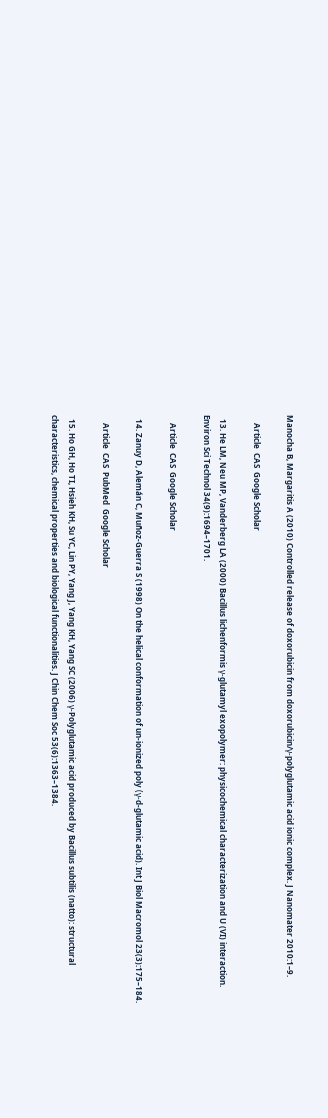Manocha B, Margaritis A (2010) Controlled release of doxorubicin from doxorubicin/γ-polyglutamic acid ionic complex. J Nanomater 2010:1–9.

    Article  CAS  Google Scholar

  13. He LM, Neu MP, Vanderberg LA (2000) Bacillus lichenformis γ-glutamyl exopolymer: physicochemical characterization and U (VI) interaction. Environ Sci Technol 34(9):1694–1701.

    Article  CAS  Google Scholar

  14. Zanuy D, Alemán C, Muñoz-Guerra S (1998) On the helical conformation of un-ionized poly (γ-d-glutamic acid). Int J Biol Macromol 23(3):175–184.

    Article  CAS  PubMed  Google Scholar

  15. Ho GH, Ho TI, Hsieh KH, Su YC, Lin PY, Yang J, Yang KH, Yang SC (2006) γ-Polyglutamic acid produced by Bacillus subtilis (natto): structural characteristics, chemical properties and biological functionalities. J Chin Chem Soc 53(6):1363–1384.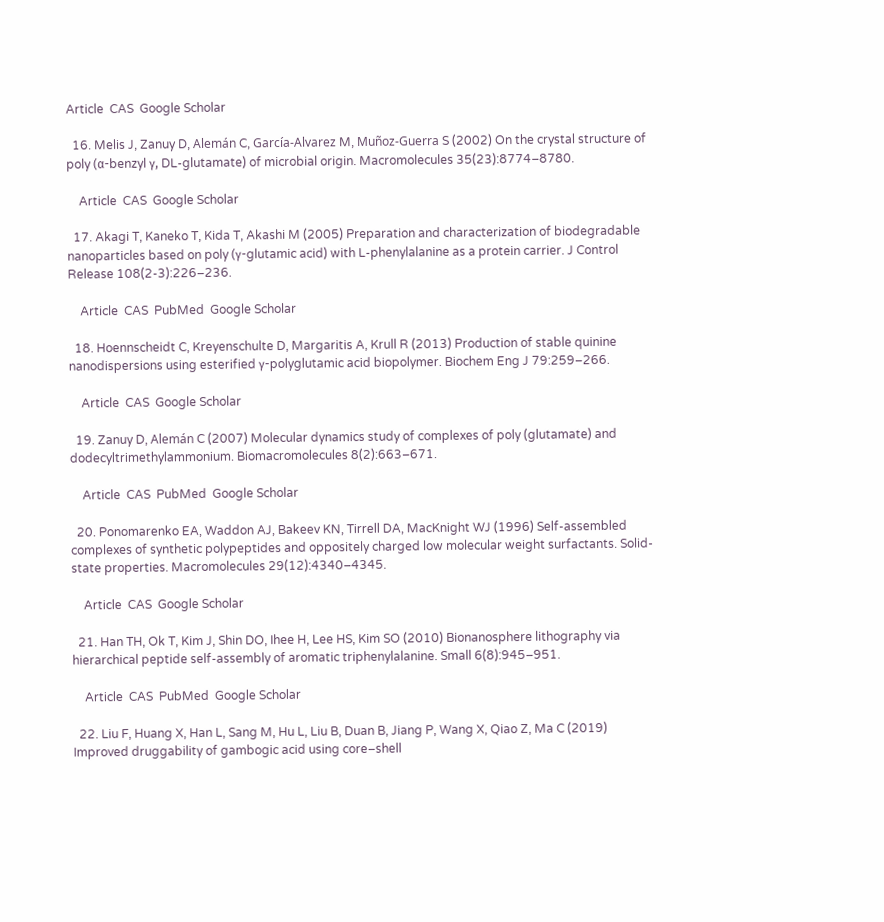Article  CAS  Google Scholar

  16. Melis J, Zanuy D, Alemán C, García-Alvarez M, Muñoz-Guerra S (2002) On the crystal structure of poly (α-benzyl γ, DL-glutamate) of microbial origin. Macromolecules 35(23):8774–8780.

    Article  CAS  Google Scholar

  17. Akagi T, Kaneko T, Kida T, Akashi M (2005) Preparation and characterization of biodegradable nanoparticles based on poly (γ-glutamic acid) with L-phenylalanine as a protein carrier. J Control Release 108(2-3):226–236.

    Article  CAS  PubMed  Google Scholar

  18. Hoennscheidt C, Kreyenschulte D, Margaritis A, Krull R (2013) Production of stable quinine nanodispersions using esterified γ-polyglutamic acid biopolymer. Biochem Eng J 79:259–266.

    Article  CAS  Google Scholar

  19. Zanuy D, Alemán C (2007) Molecular dynamics study of complexes of poly (glutamate) and dodecyltrimethylammonium. Biomacromolecules 8(2):663–671.

    Article  CAS  PubMed  Google Scholar

  20. Ponomarenko EA, Waddon AJ, Bakeev KN, Tirrell DA, MacKnight WJ (1996) Self-assembled complexes of synthetic polypeptides and oppositely charged low molecular weight surfactants. Solid-state properties. Macromolecules 29(12):4340–4345.

    Article  CAS  Google Scholar

  21. Han TH, Ok T, Kim J, Shin DO, Ihee H, Lee HS, Kim SO (2010) Bionanosphere lithography via hierarchical peptide self-assembly of aromatic triphenylalanine. Small 6(8):945–951.

    Article  CAS  PubMed  Google Scholar

  22. Liu F, Huang X, Han L, Sang M, Hu L, Liu B, Duan B, Jiang P, Wang X, Qiao Z, Ma C (2019) Improved druggability of gambogic acid using core–shell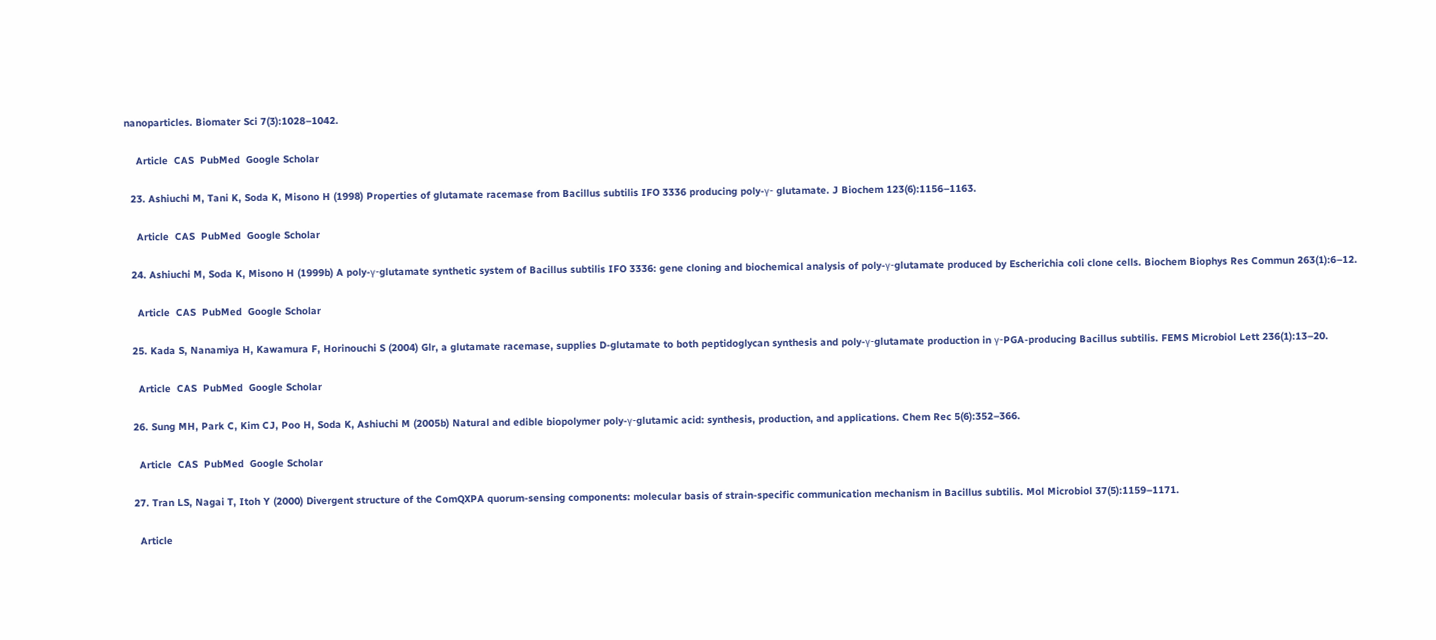nanoparticles. Biomater Sci 7(3):1028–1042.

    Article  CAS  PubMed  Google Scholar

  23. Ashiuchi M, Tani K, Soda K, Misono H (1998) Properties of glutamate racemase from Bacillus subtilis IFO 3336 producing poly-γ- glutamate. J Biochem 123(6):1156–1163.

    Article  CAS  PubMed  Google Scholar

  24. Ashiuchi M, Soda K, Misono H (1999b) A poly-γ-glutamate synthetic system of Bacillus subtilis IFO 3336: gene cloning and biochemical analysis of poly-γ-glutamate produced by Escherichia coli clone cells. Biochem Biophys Res Commun 263(1):6–12.

    Article  CAS  PubMed  Google Scholar

  25. Kada S, Nanamiya H, Kawamura F, Horinouchi S (2004) Glr, a glutamate racemase, supplies D-glutamate to both peptidoglycan synthesis and poly-γ-glutamate production in γ-PGA-producing Bacillus subtilis. FEMS Microbiol Lett 236(1):13–20.

    Article  CAS  PubMed  Google Scholar

  26. Sung MH, Park C, Kim CJ, Poo H, Soda K, Ashiuchi M (2005b) Natural and edible biopolymer poly-γ-glutamic acid: synthesis, production, and applications. Chem Rec 5(6):352–366.

    Article  CAS  PubMed  Google Scholar

  27. Tran LS, Nagai T, Itoh Y (2000) Divergent structure of the ComQXPA quorum-sensing components: molecular basis of strain-specific communication mechanism in Bacillus subtilis. Mol Microbiol 37(5):1159–1171.

    Article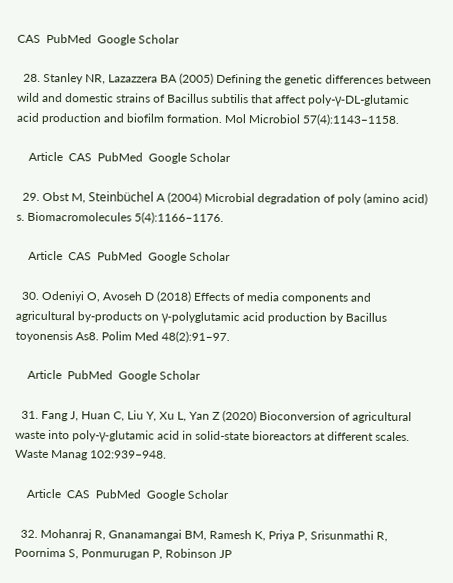CAS  PubMed  Google Scholar

  28. Stanley NR, Lazazzera BA (2005) Defining the genetic differences between wild and domestic strains of Bacillus subtilis that affect poly-γ-DL-glutamic acid production and biofilm formation. Mol Microbiol 57(4):1143–1158.

    Article  CAS  PubMed  Google Scholar

  29. Obst M, Steinbüchel A (2004) Microbial degradation of poly (amino acid) s. Biomacromolecules 5(4):1166–1176.

    Article  CAS  PubMed  Google Scholar

  30. Odeniyi O, Avoseh D (2018) Effects of media components and agricultural by-products on γ-polyglutamic acid production by Bacillus toyonensis As8. Polim Med 48(2):91–97.

    Article  PubMed  Google Scholar

  31. Fang J, Huan C, Liu Y, Xu L, Yan Z (2020) Bioconversion of agricultural waste into poly-γ-glutamic acid in solid-state bioreactors at different scales. Waste Manag 102:939–948.

    Article  CAS  PubMed  Google Scholar

  32. Mohanraj R, Gnanamangai BM, Ramesh K, Priya P, Srisunmathi R, Poornima S, Ponmurugan P, Robinson JP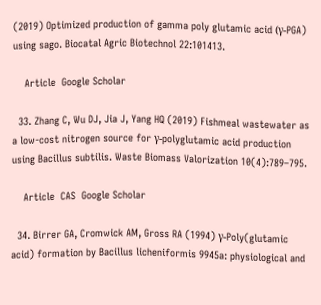(2019) Optimized production of gamma poly glutamic acid (γ-PGA) using sago. Biocatal Agric Biotechnol 22:101413.

    Article  Google Scholar

  33. Zhang C, Wu DJ, Jia J, Yang HQ (2019) Fishmeal wastewater as a low-cost nitrogen source for γ-polyglutamic acid production using Bacillus subtilis. Waste Biomass Valorization 10(4):789–795.

    Article  CAS  Google Scholar

  34. Birrer GA, Cromwick AM, Gross RA (1994) γ-Poly(glutamic acid) formation by Bacillus licheniformis 9945a: physiological and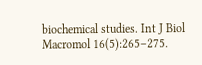biochemical studies. Int J Biol Macromol 16(5):265–275.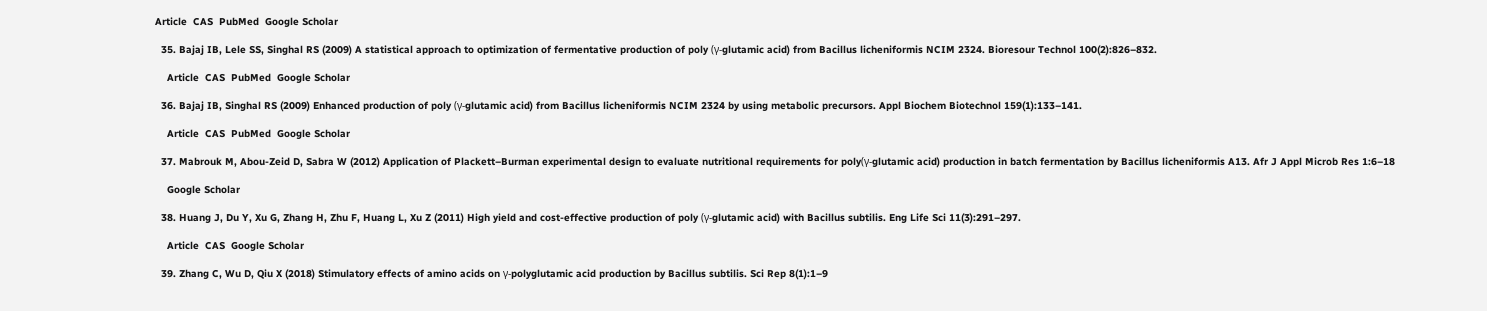Article  CAS  PubMed  Google Scholar

  35. Bajaj IB, Lele SS, Singhal RS (2009) A statistical approach to optimization of fermentative production of poly (γ-glutamic acid) from Bacillus licheniformis NCIM 2324. Bioresour Technol 100(2):826–832.

    Article  CAS  PubMed  Google Scholar

  36. Bajaj IB, Singhal RS (2009) Enhanced production of poly (γ-glutamic acid) from Bacillus licheniformis NCIM 2324 by using metabolic precursors. Appl Biochem Biotechnol 159(1):133–141.

    Article  CAS  PubMed  Google Scholar

  37. Mabrouk M, Abou-Zeid D, Sabra W (2012) Application of Plackett–Burman experimental design to evaluate nutritional requirements for poly(γ-glutamic acid) production in batch fermentation by Bacillus licheniformis A13. Afr J Appl Microb Res 1:6–18

    Google Scholar

  38. Huang J, Du Y, Xu G, Zhang H, Zhu F, Huang L, Xu Z (2011) High yield and cost-effective production of poly (γ-glutamic acid) with Bacillus subtilis. Eng Life Sci 11(3):291–297.

    Article  CAS  Google Scholar

  39. Zhang C, Wu D, Qiu X (2018) Stimulatory effects of amino acids on γ-polyglutamic acid production by Bacillus subtilis. Sci Rep 8(1):1–9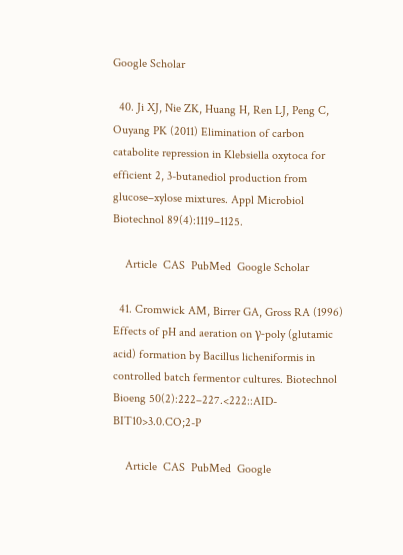Google Scholar

  40. Ji XJ, Nie ZK, Huang H, Ren LJ, Peng C, Ouyang PK (2011) Elimination of carbon catabolite repression in Klebsiella oxytoca for efficient 2, 3-butanediol production from glucose–xylose mixtures. Appl Microbiol Biotechnol 89(4):1119–1125.

    Article  CAS  PubMed  Google Scholar

  41. Cromwick AM, Birrer GA, Gross RA (1996) Effects of pH and aeration on γ-poly (glutamic acid) formation by Bacillus licheniformis in controlled batch fermentor cultures. Biotechnol Bioeng 50(2):222–227.<222::AID-BIT10>3.0.CO;2-P

    Article  CAS  PubMed  Google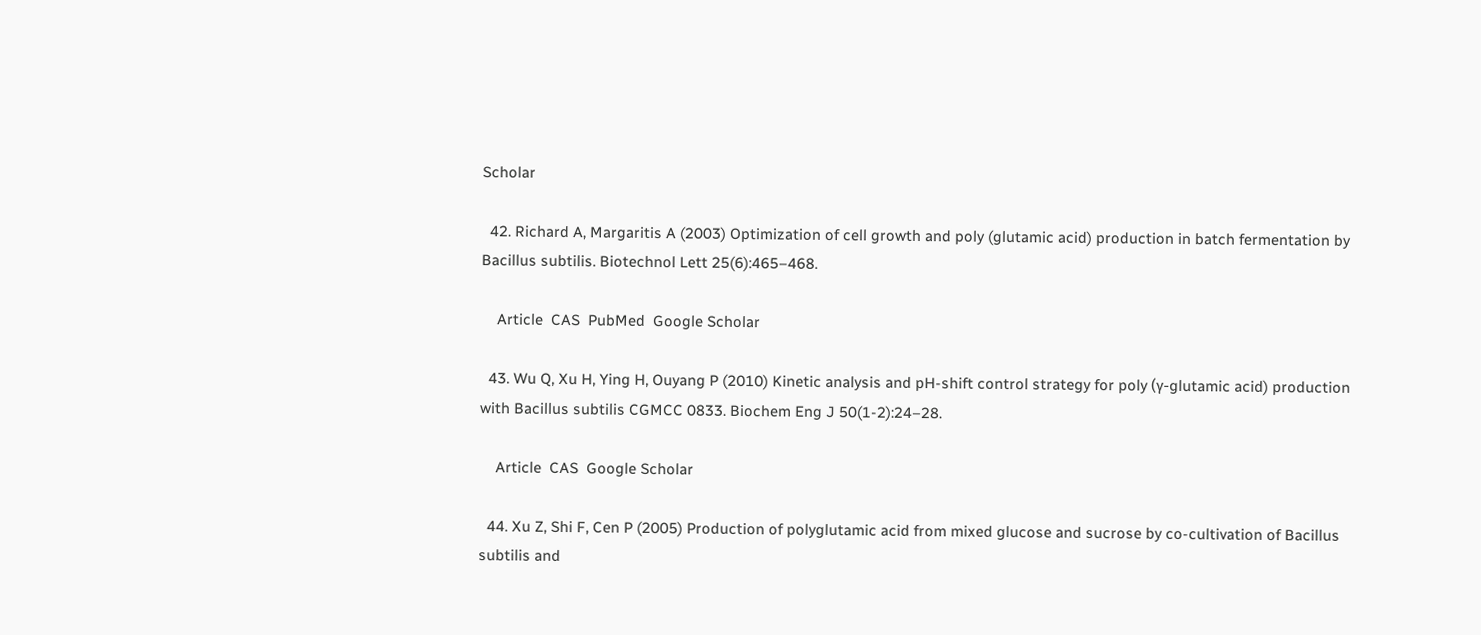Scholar

  42. Richard A, Margaritis A (2003) Optimization of cell growth and poly (glutamic acid) production in batch fermentation by Bacillus subtilis. Biotechnol Lett 25(6):465–468.

    Article  CAS  PubMed  Google Scholar

  43. Wu Q, Xu H, Ying H, Ouyang P (2010) Kinetic analysis and pH-shift control strategy for poly (γ-glutamic acid) production with Bacillus subtilis CGMCC 0833. Biochem Eng J 50(1-2):24–28.

    Article  CAS  Google Scholar

  44. Xu Z, Shi F, Cen P (2005) Production of polyglutamic acid from mixed glucose and sucrose by co-cultivation of Bacillus subtilis and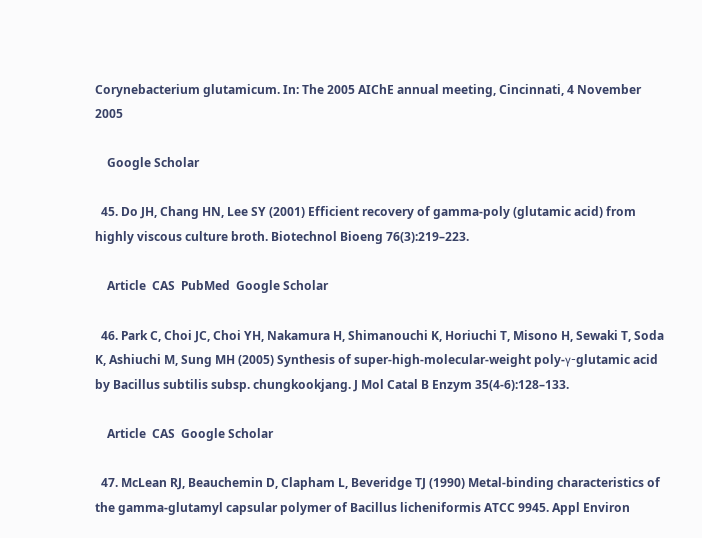Corynebacterium glutamicum. In: The 2005 AIChE annual meeting, Cincinnati, 4 November 2005

    Google Scholar

  45. Do JH, Chang HN, Lee SY (2001) Efficient recovery of gamma-poly (glutamic acid) from highly viscous culture broth. Biotechnol Bioeng 76(3):219–223.

    Article  CAS  PubMed  Google Scholar

  46. Park C, Choi JC, Choi YH, Nakamura H, Shimanouchi K, Horiuchi T, Misono H, Sewaki T, Soda K, Ashiuchi M, Sung MH (2005) Synthesis of super-high-molecular-weight poly-γ-glutamic acid by Bacillus subtilis subsp. chungkookjang. J Mol Catal B Enzym 35(4-6):128–133.

    Article  CAS  Google Scholar

  47. McLean RJ, Beauchemin D, Clapham L, Beveridge TJ (1990) Metal-binding characteristics of the gamma-glutamyl capsular polymer of Bacillus licheniformis ATCC 9945. Appl Environ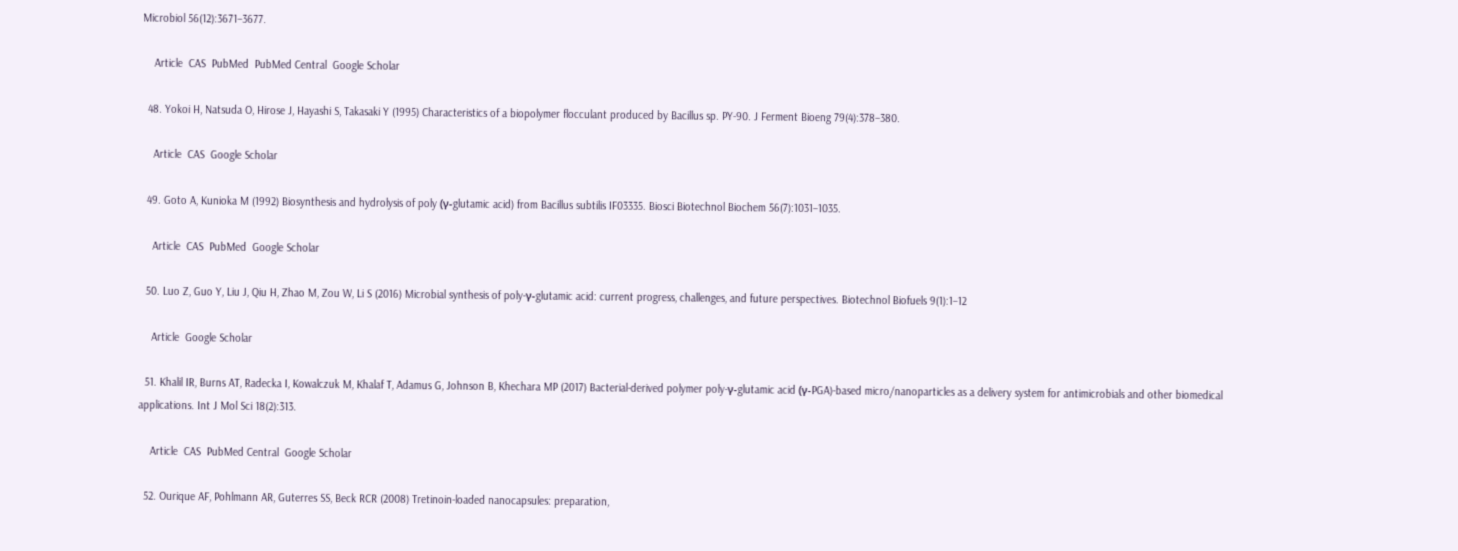Microbiol 56(12):3671–3677.

    Article  CAS  PubMed  PubMed Central  Google Scholar

  48. Yokoi H, Natsuda O, Hirose J, Hayashi S, Takasaki Y (1995) Characteristics of a biopolymer flocculant produced by Bacillus sp. PY-90. J Ferment Bioeng 79(4):378–380.

    Article  CAS  Google Scholar

  49. Goto A, Kunioka M (1992) Biosynthesis and hydrolysis of poly (γ-glutamic acid) from Bacillus subtilis IF03335. Biosci Biotechnol Biochem 56(7):1031–1035.

    Article  CAS  PubMed  Google Scholar

  50. Luo Z, Guo Y, Liu J, Qiu H, Zhao M, Zou W, Li S (2016) Microbial synthesis of poly-γ-glutamic acid: current progress, challenges, and future perspectives. Biotechnol Biofuels 9(1):1–12

    Article  Google Scholar

  51. Khalil IR, Burns AT, Radecka I, Kowalczuk M, Khalaf T, Adamus G, Johnson B, Khechara MP (2017) Bacterial-derived polymer poly-γ-glutamic acid (γ-PGA)-based micro/nanoparticles as a delivery system for antimicrobials and other biomedical applications. Int J Mol Sci 18(2):313.

    Article  CAS  PubMed Central  Google Scholar

  52. Ourique AF, Pohlmann AR, Guterres SS, Beck RCR (2008) Tretinoin-loaded nanocapsules: preparation,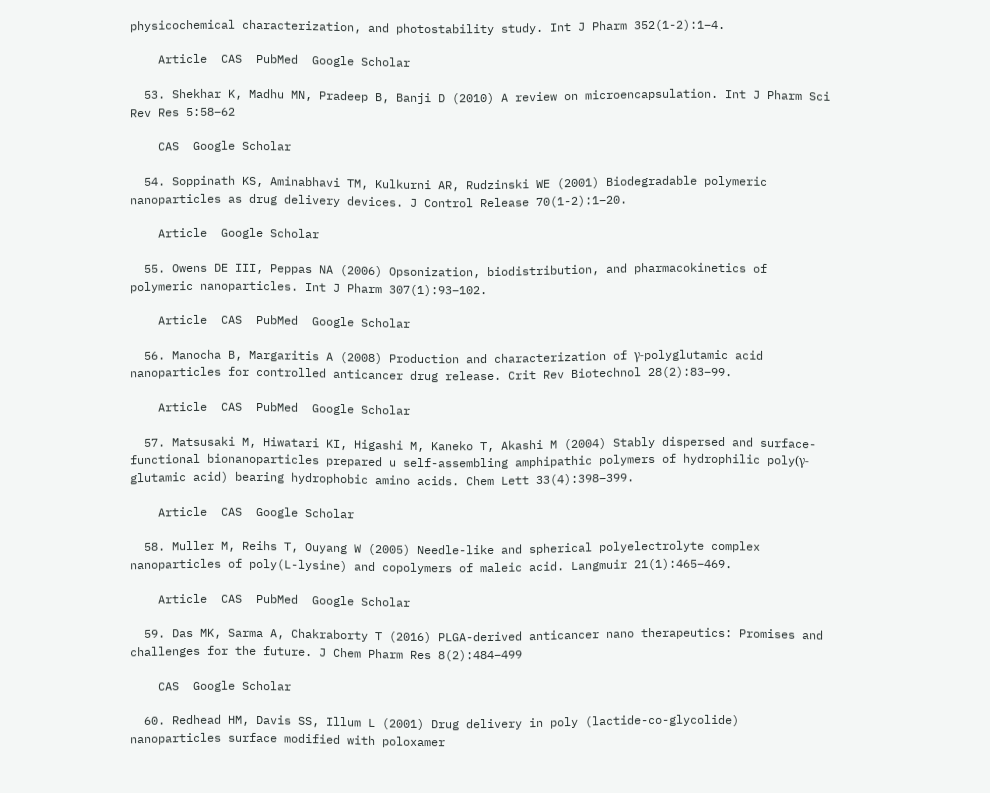physicochemical characterization, and photostability study. Int J Pharm 352(1-2):1–4.

    Article  CAS  PubMed  Google Scholar

  53. Shekhar K, Madhu MN, Pradeep B, Banji D (2010) A review on microencapsulation. Int J Pharm Sci Rev Res 5:58–62

    CAS  Google Scholar

  54. Soppinath KS, Aminabhavi TM, Kulkurni AR, Rudzinski WE (2001) Biodegradable polymeric nanoparticles as drug delivery devices. J Control Release 70(1-2):1–20.

    Article  Google Scholar

  55. Owens DE III, Peppas NA (2006) Opsonization, biodistribution, and pharmacokinetics of polymeric nanoparticles. Int J Pharm 307(1):93–102.

    Article  CAS  PubMed  Google Scholar

  56. Manocha B, Margaritis A (2008) Production and characterization of γ-polyglutamic acid nanoparticles for controlled anticancer drug release. Crit Rev Biotechnol 28(2):83–99.

    Article  CAS  PubMed  Google Scholar

  57. Matsusaki M, Hiwatari KI, Higashi M, Kaneko T, Akashi M (2004) Stably dispersed and surface-functional bionanoparticles prepared u self-assembling amphipathic polymers of hydrophilic poly(γ-glutamic acid) bearing hydrophobic amino acids. Chem Lett 33(4):398–399.

    Article  CAS  Google Scholar

  58. Muller M, Reihs T, Ouyang W (2005) Needle-like and spherical polyelectrolyte complex nanoparticles of poly(L-lysine) and copolymers of maleic acid. Langmuir 21(1):465–469.

    Article  CAS  PubMed  Google Scholar

  59. Das MK, Sarma A, Chakraborty T (2016) PLGA-derived anticancer nano therapeutics: Promises and challenges for the future. J Chem Pharm Res 8(2):484–499

    CAS  Google Scholar

  60. Redhead HM, Davis SS, Illum L (2001) Drug delivery in poly (lactide-co-glycolide) nanoparticles surface modified with poloxamer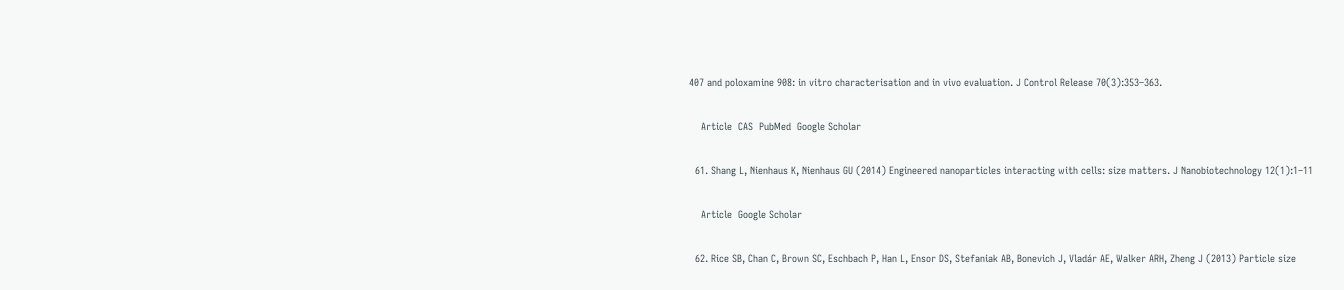407 and poloxamine 908: in vitro characterisation and in vivo evaluation. J Control Release 70(3):353–363.

    Article  CAS  PubMed  Google Scholar

  61. Shang L, Nienhaus K, Nienhaus GU (2014) Engineered nanoparticles interacting with cells: size matters. J Nanobiotechnology 12(1):1–11

    Article  Google Scholar

  62. Rice SB, Chan C, Brown SC, Eschbach P, Han L, Ensor DS, Stefaniak AB, Bonevich J, Vladár AE, Walker ARH, Zheng J (2013) Particle size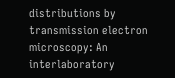distributions by transmission electron microscopy: An interlaboratory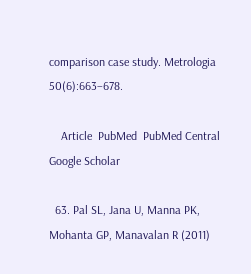comparison case study. Metrologia 50(6):663–678.

    Article  PubMed  PubMed Central  Google Scholar

  63. Pal SL, Jana U, Manna PK, Mohanta GP, Manavalan R (2011)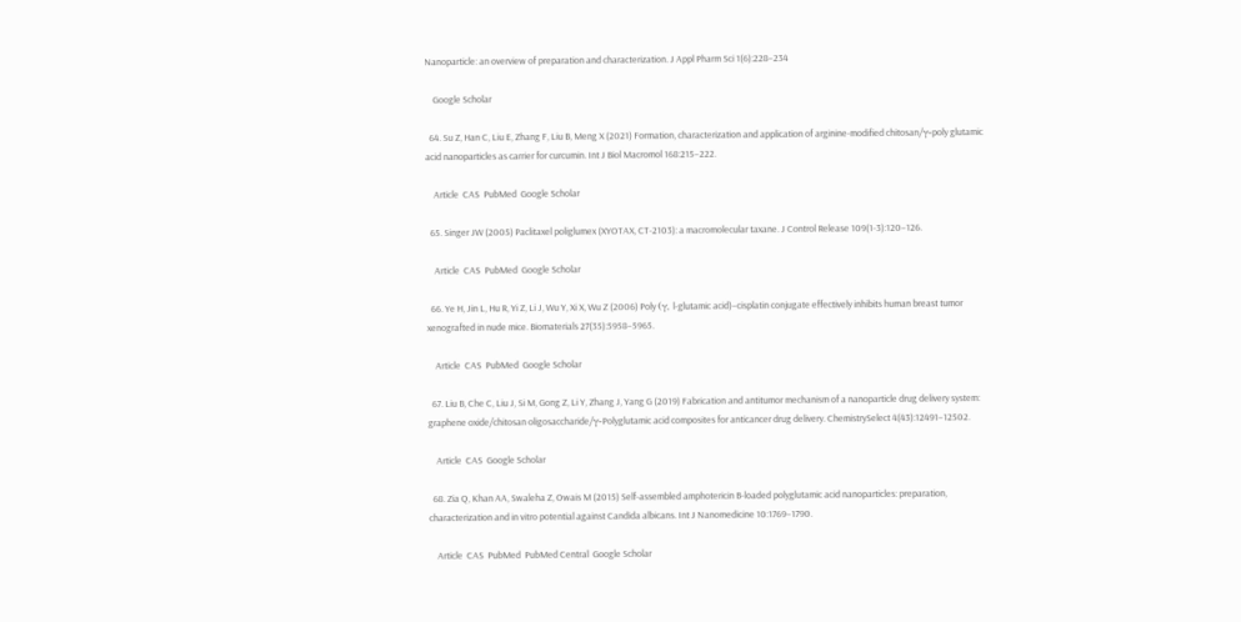Nanoparticle: an overview of preparation and characterization. J Appl Pharm Sci 1(6):228–234

    Google Scholar

  64. Su Z, Han C, Liu E, Zhang F, Liu B, Meng X (2021) Formation, characterization and application of arginine-modified chitosan/γ-poly glutamic acid nanoparticles as carrier for curcumin. Int J Biol Macromol 168:215–222.

    Article  CAS  PubMed  Google Scholar

  65. Singer JW (2005) Paclitaxel poliglumex (XYOTAX, CT-2103): a macromolecular taxane. J Control Release 109(1-3):120–126.

    Article  CAS  PubMed  Google Scholar

  66. Ye H, Jin L, Hu R, Yi Z, Li J, Wu Y, Xi X, Wu Z (2006) Poly (γ, l-glutamic acid)–cisplatin conjugate effectively inhibits human breast tumor xenografted in nude mice. Biomaterials 27(35):5958–5965.

    Article  CAS  PubMed  Google Scholar

  67. Liu B, Che C, Liu J, Si M, Gong Z, Li Y, Zhang J, Yang G (2019) Fabrication and antitumor mechanism of a nanoparticle drug delivery system: graphene oxide/chitosan oligosaccharide/γ-Polyglutamic acid composites for anticancer drug delivery. ChemistrySelect 4(43):12491–12502.

    Article  CAS  Google Scholar

  68. Zia Q, Khan AA, Swaleha Z, Owais M (2015) Self-assembled amphotericin B-loaded polyglutamic acid nanoparticles: preparation, characterization and in vitro potential against Candida albicans. Int J Nanomedicine 10:1769–1790.

    Article  CAS  PubMed  PubMed Central  Google Scholar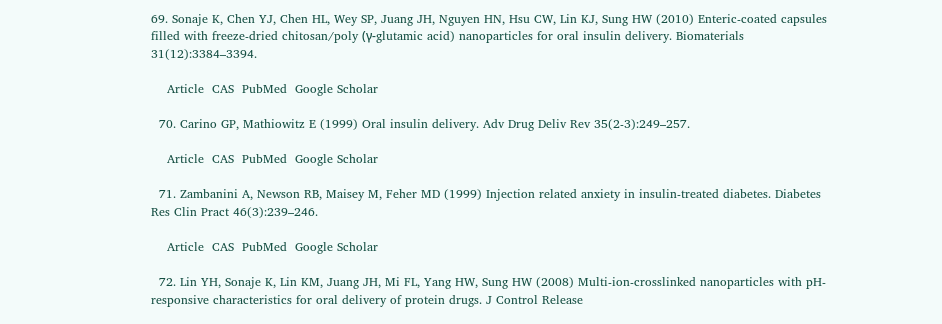69. Sonaje K, Chen YJ, Chen HL, Wey SP, Juang JH, Nguyen HN, Hsu CW, Lin KJ, Sung HW (2010) Enteric-coated capsules filled with freeze-dried chitosan/poly (γ-glutamic acid) nanoparticles for oral insulin delivery. Biomaterials 31(12):3384–3394.

    Article  CAS  PubMed  Google Scholar

  70. Carino GP, Mathiowitz E (1999) Oral insulin delivery. Adv Drug Deliv Rev 35(2-3):249–257.

    Article  CAS  PubMed  Google Scholar

  71. Zambanini A, Newson RB, Maisey M, Feher MD (1999) Injection related anxiety in insulin-treated diabetes. Diabetes Res Clin Pract 46(3):239–246.

    Article  CAS  PubMed  Google Scholar

  72. Lin YH, Sonaje K, Lin KM, Juang JH, Mi FL, Yang HW, Sung HW (2008) Multi-ion-crosslinked nanoparticles with pH-responsive characteristics for oral delivery of protein drugs. J Control Release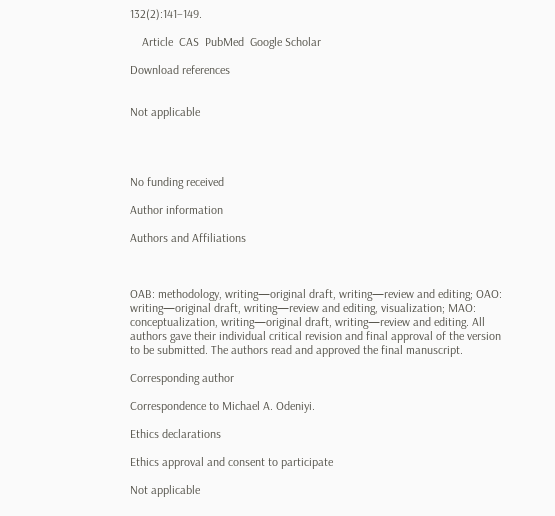132(2):141–149.

    Article  CAS  PubMed  Google Scholar

Download references


Not applicable




No funding received

Author information

Authors and Affiliations



OAB: methodology, writing—original draft, writing—review and editing; OAO: writing—original draft, writing—review and editing, visualization; MAO: conceptualization, writing—original draft, writing—review and editing. All authors gave their individual critical revision and final approval of the version to be submitted. The authors read and approved the final manuscript.

Corresponding author

Correspondence to Michael A. Odeniyi.

Ethics declarations

Ethics approval and consent to participate

Not applicable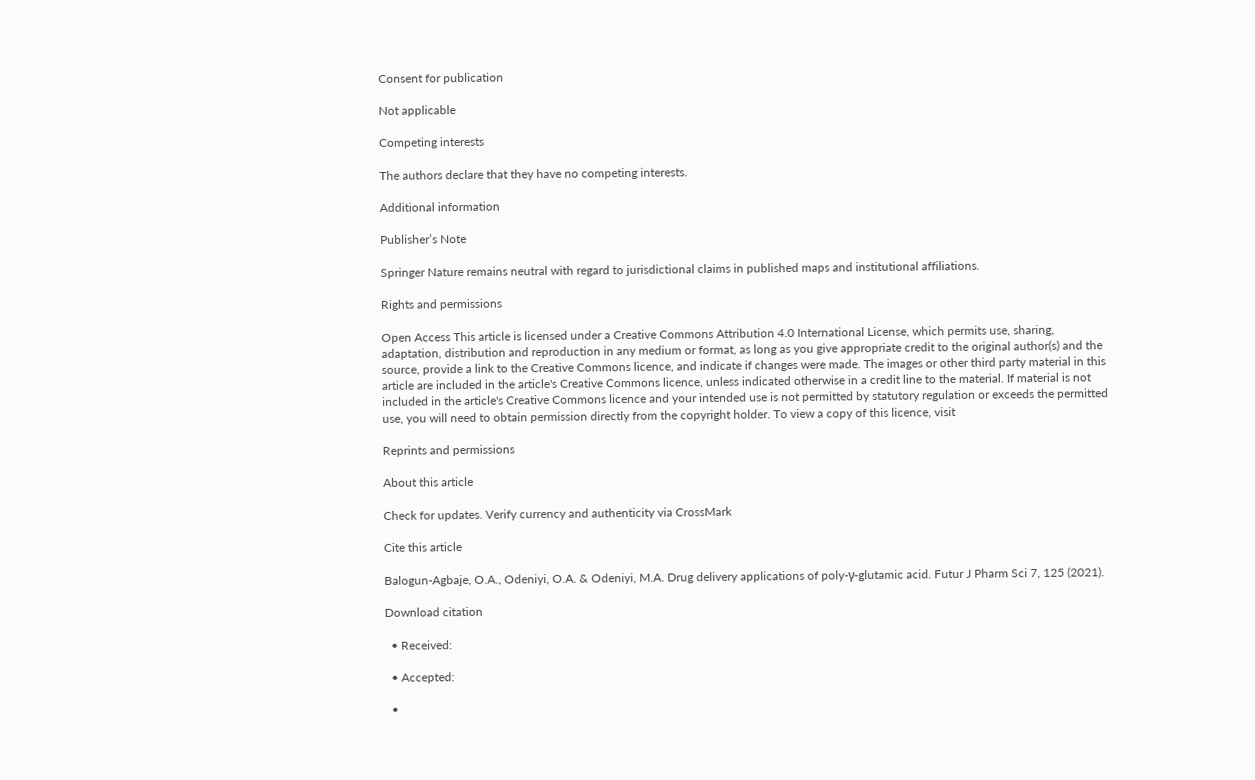Consent for publication

Not applicable

Competing interests

The authors declare that they have no competing interests.

Additional information

Publisher’s Note

Springer Nature remains neutral with regard to jurisdictional claims in published maps and institutional affiliations.

Rights and permissions

Open Access This article is licensed under a Creative Commons Attribution 4.0 International License, which permits use, sharing, adaptation, distribution and reproduction in any medium or format, as long as you give appropriate credit to the original author(s) and the source, provide a link to the Creative Commons licence, and indicate if changes were made. The images or other third party material in this article are included in the article's Creative Commons licence, unless indicated otherwise in a credit line to the material. If material is not included in the article's Creative Commons licence and your intended use is not permitted by statutory regulation or exceeds the permitted use, you will need to obtain permission directly from the copyright holder. To view a copy of this licence, visit

Reprints and permissions

About this article

Check for updates. Verify currency and authenticity via CrossMark

Cite this article

Balogun-Agbaje, O.A., Odeniyi, O.A. & Odeniyi, M.A. Drug delivery applications of poly-γ-glutamic acid. Futur J Pharm Sci 7, 125 (2021).

Download citation

  • Received:

  • Accepted:

  •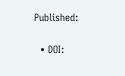Published:

  • DOI: